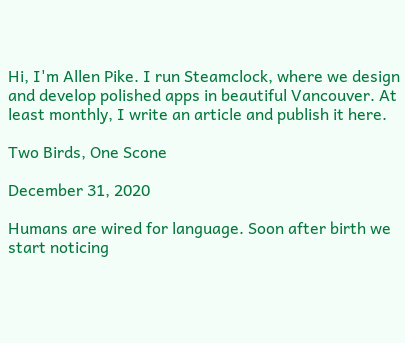Hi, I'm Allen Pike. I run Steamclock, where we design and develop polished apps in beautiful Vancouver. At least monthly, I write an article and publish it here.

Two Birds, One Scone

December 31, 2020

Humans are wired for language. Soon after birth we start noticing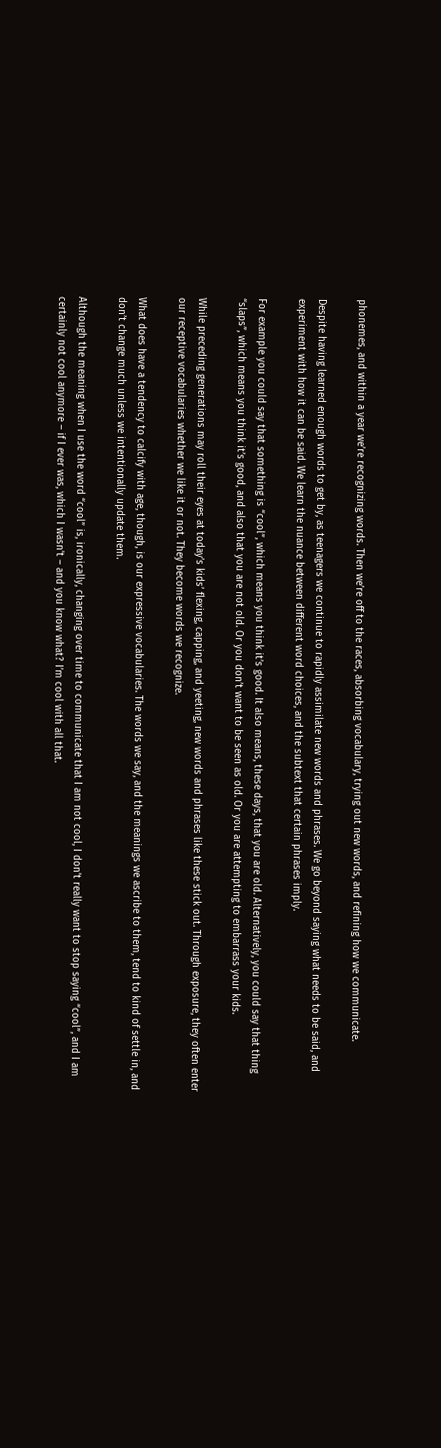phonemes, and within a year we’re recognizing words. Then we’re off to the races, absorbing vocabulary, trying out new words, and refining how we communicate.

Despite having learned enough words to get by, as teenagers we continue to rapidly assimilate new words and phrases. We go beyond saying what needs to be said, and experiment with how it can be said. We learn the nuance between different word choices, and the subtext that certain phrases imply.

For example you could say that something is “cool”, which means you think it’s good. It also means, these days, that you are old. Alternatively, you could say that thing “slaps”, which means you think it’s good, and also that you are not old. Or you don’t want to be seen as old. Or you are attempting to embarrass your kids.

While preceding generations may roll their eyes at today’s kids’ flexing, capping, and yeeting, new words and phrases like these stick out. Through exposure, they often enter our receptive vocabularies whether we like it or not. They become words we recognize.

What does have a tendency to calcify with age, though, is our expressive vocabularies. The words we say, and the meanings we ascribe to them, tend to kind of settle in, and don’t change much unless we intentionally update them.

Although the meaning when I use the word “cool” is, ironically, changing over time to communicate that I am not cool, I don’t really want to stop saying “cool”, and I am certainly not cool anymore – if I ever was, which I wasn’t – and you know what? I’m cool with all that.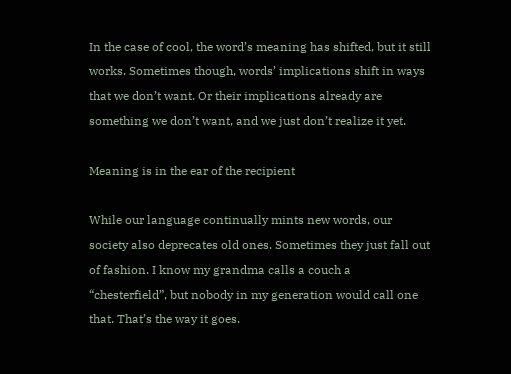In the case of cool, the word’s meaning has shifted, but it still works. Sometimes though, words’ implications shift in ways that we don’t want. Or their implications already are something we don’t want, and we just don’t realize it yet.

Meaning is in the ear of the recipient

While our language continually mints new words, our society also deprecates old ones. Sometimes they just fall out of fashion. I know my grandma calls a couch a “chesterfield”, but nobody in my generation would call one that. That’s the way it goes.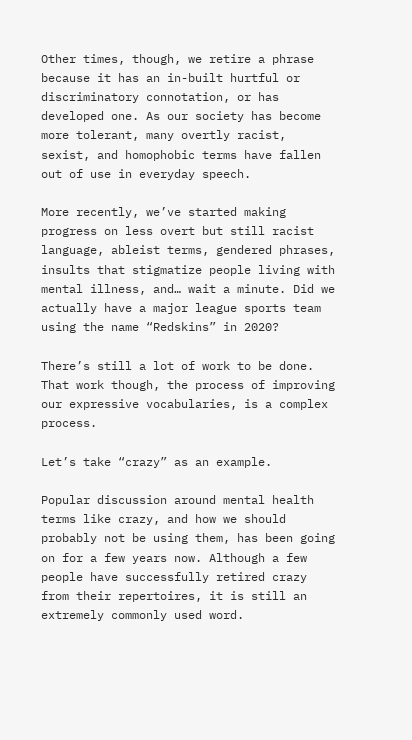Other times, though, we retire a phrase because it has an in-built hurtful or discriminatory connotation, or has developed one. As our society has become more tolerant, many overtly racist, sexist, and homophobic terms have fallen out of use in everyday speech.

More recently, we’ve started making progress on less overt but still racist language, ableist terms, gendered phrases, insults that stigmatize people living with mental illness, and… wait a minute. Did we actually have a major league sports team using the name “Redskins” in 2020?

There’s still a lot of work to be done. That work though, the process of improving our expressive vocabularies, is a complex process.

Let’s take “crazy” as an example.

Popular discussion around mental health terms like crazy, and how we should probably not be using them, has been going on for a few years now. Although a few people have successfully retired crazy from their repertoires, it is still an extremely commonly used word.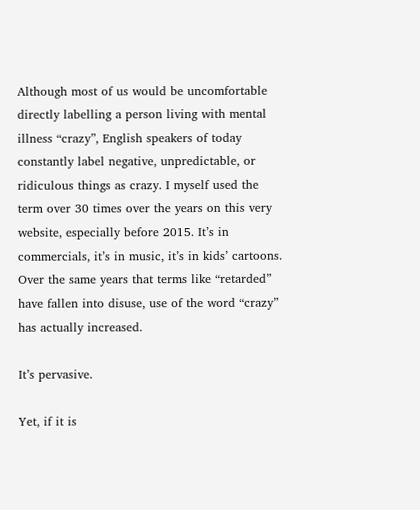Although most of us would be uncomfortable directly labelling a person living with mental illness “crazy”, English speakers of today constantly label negative, unpredictable, or ridiculous things as crazy. I myself used the term over 30 times over the years on this very website, especially before 2015. It’s in commercials, it’s in music, it’s in kids’ cartoons. Over the same years that terms like “retarded” have fallen into disuse, use of the word “crazy” has actually increased.

It’s pervasive.

Yet, if it is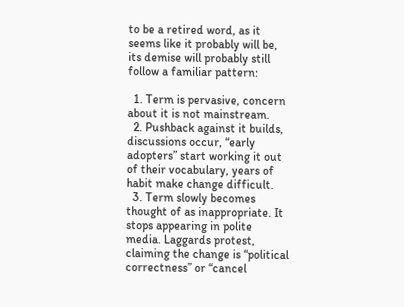to be a retired word, as it seems like it probably will be, its demise will probably still follow a familiar pattern:

  1. Term is pervasive, concern about it is not mainstream.
  2. Pushback against it builds, discussions occur, “early adopters” start working it out of their vocabulary, years of habit make change difficult.
  3. Term slowly becomes thought of as inappropriate. It stops appearing in polite media. Laggards protest, claiming the change is “political correctness” or “cancel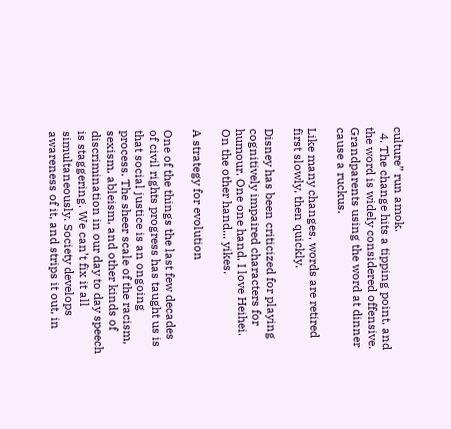culture” run amok.
  4. The change hits a tipping point, and the word is widely considered offensive. Grandparents using the word at dinner cause a ruckus.

Like many changes, words are retired first slowly, then quickly.

Disney has been criticized for playing cognitively impaired characters for humour. One one hand, I love Heihei. On the other hand... yikes.

A strategy for evolution

One of the things the last few decades of civil rights progress has taught us is that social justice is an ongoing process. The sheer scale of the racism, sexism, ableism, and other kinds of discrimination in our day to day speech is staggering. We can’t fix it all simultaneously. Society develops awareness of it, and strips it out, in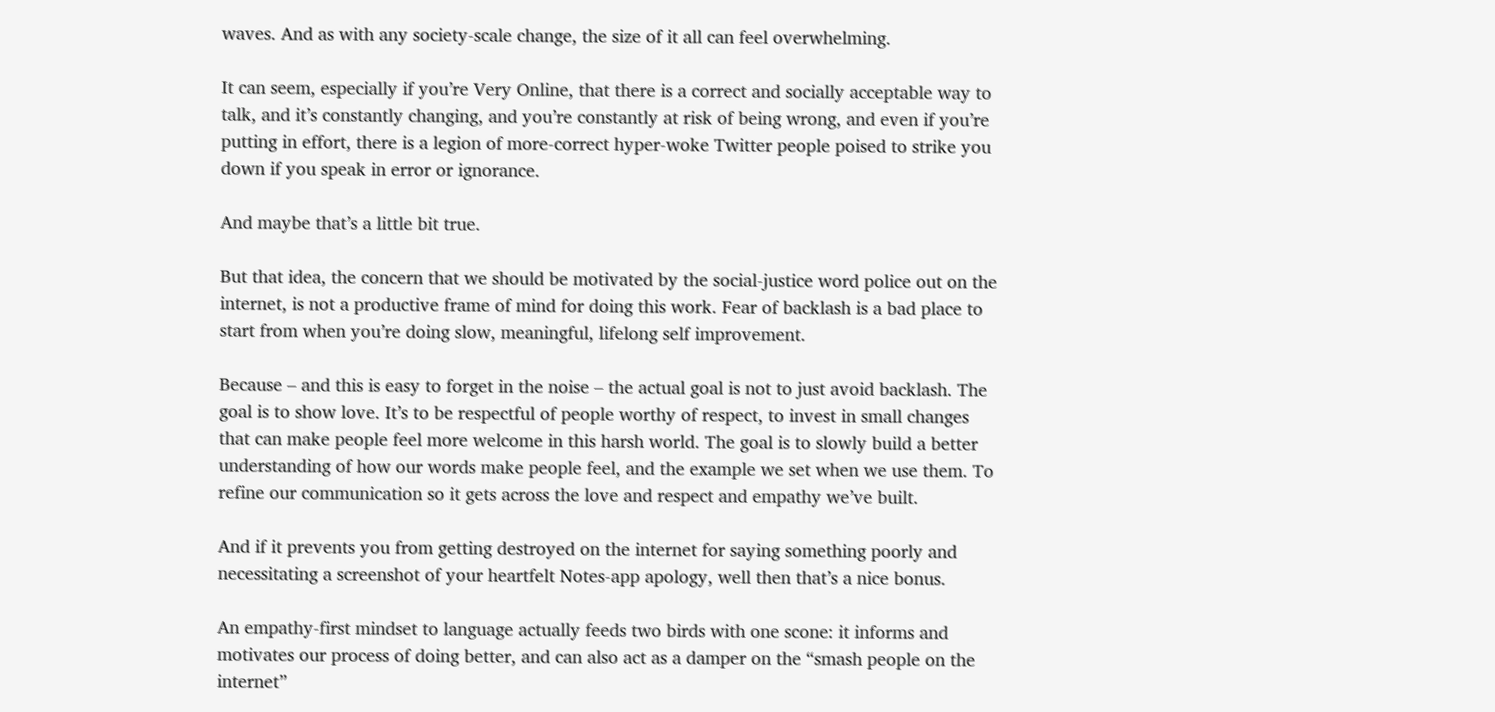waves. And as with any society-scale change, the size of it all can feel overwhelming.

It can seem, especially if you’re Very Online, that there is a correct and socially acceptable way to talk, and it’s constantly changing, and you’re constantly at risk of being wrong, and even if you’re putting in effort, there is a legion of more-correct hyper-woke Twitter people poised to strike you down if you speak in error or ignorance.

And maybe that’s a little bit true.

But that idea, the concern that we should be motivated by the social-justice word police out on the internet, is not a productive frame of mind for doing this work. Fear of backlash is a bad place to start from when you’re doing slow, meaningful, lifelong self improvement.

Because – and this is easy to forget in the noise – the actual goal is not to just avoid backlash. The goal is to show love. It’s to be respectful of people worthy of respect, to invest in small changes that can make people feel more welcome in this harsh world. The goal is to slowly build a better understanding of how our words make people feel, and the example we set when we use them. To refine our communication so it gets across the love and respect and empathy we’ve built.

And if it prevents you from getting destroyed on the internet for saying something poorly and necessitating a screenshot of your heartfelt Notes-app apology, well then that’s a nice bonus.

An empathy-first mindset to language actually feeds two birds with one scone: it informs and motivates our process of doing better, and can also act as a damper on the “smash people on the internet”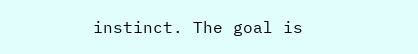instinct. The goal is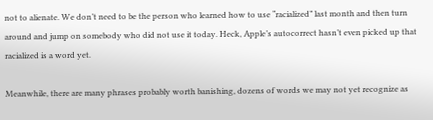not to alienate. We don’t need to be the person who learned how to use “racialized” last month and then turn around and jump on somebody who did not use it today. Heck, Apple’s autocorrect hasn’t even picked up that racialized is a word yet.

Meanwhile, there are many phrases probably worth banishing, dozens of words we may not yet recognize as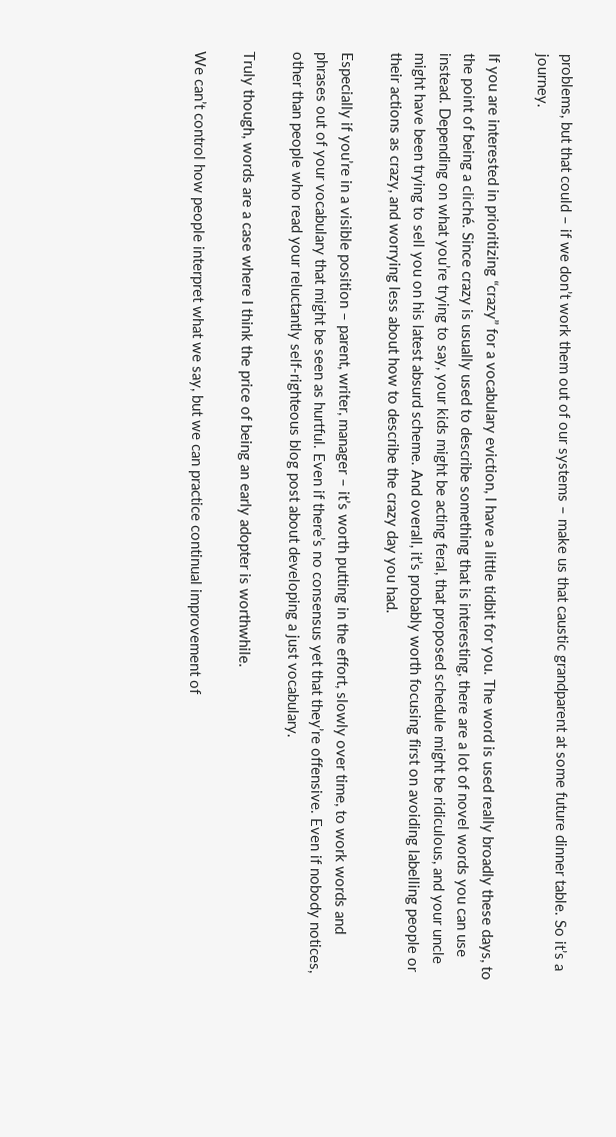problems, but that could – if we don’t work them out of our systems – make us that caustic grandparent at some future dinner table. So it’s a journey.

If you are interested in prioritizing “crazy” for a vocabulary eviction, I have a little tidbit for you. The word is used really broadly these days, to the point of being a cliché. Since crazy is usually used to describe something that is interesting, there are a lot of novel words you can use instead. Depending on what you’re trying to say, your kids might be acting feral, that proposed schedule might be ridiculous, and your uncle might have been trying to sell you on his latest absurd scheme. And overall, it’s probably worth focusing first on avoiding labelling people or their actions as crazy, and worrying less about how to describe the crazy day you had.

Especially if you’re in a visible position – parent, writer, manager – it’s worth putting in the effort, slowly over time, to work words and phrases out of your vocabulary that might be seen as hurtful. Even if there’s no consensus yet that they’re offensive. Even if nobody notices, other than people who read your reluctantly self-righteous blog post about developing a just vocabulary.

Truly though, words are a case where I think the price of being an early adopter is worthwhile.

We can’t control how people interpret what we say, but we can practice continual improvement of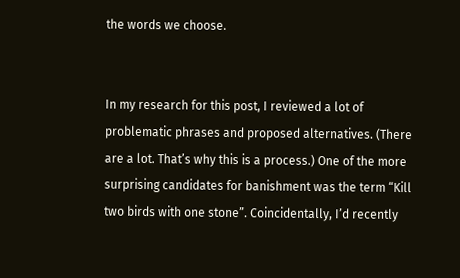the words we choose.


In my research for this post, I reviewed a lot of problematic phrases and proposed alternatives. (There are a lot. That’s why this is a process.) One of the more surprising candidates for banishment was the term “Kill two birds with one stone”. Coincidentally, I’d recently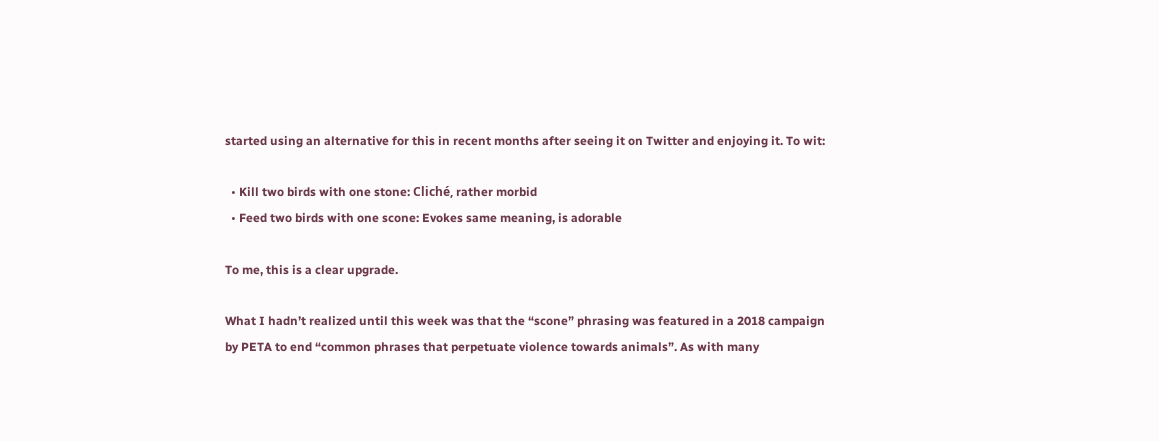started using an alternative for this in recent months after seeing it on Twitter and enjoying it. To wit:

  • Kill two birds with one stone: Cliché, rather morbid
  • Feed two birds with one scone: Evokes same meaning, is adorable

To me, this is a clear upgrade.

What I hadn’t realized until this week was that the “scone” phrasing was featured in a 2018 campaign by PETA to end “common phrases that perpetuate violence towards animals”. As with many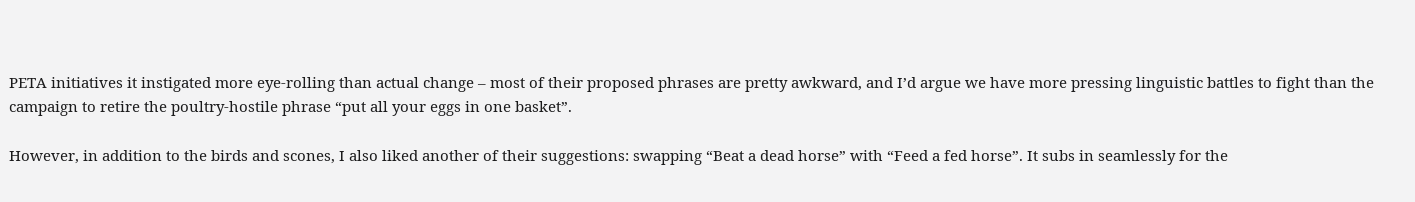PETA initiatives it instigated more eye-rolling than actual change – most of their proposed phrases are pretty awkward, and I’d argue we have more pressing linguistic battles to fight than the campaign to retire the poultry-hostile phrase “put all your eggs in one basket”.

However, in addition to the birds and scones, I also liked another of their suggestions: swapping “Beat a dead horse” with “Feed a fed horse”. It subs in seamlessly for the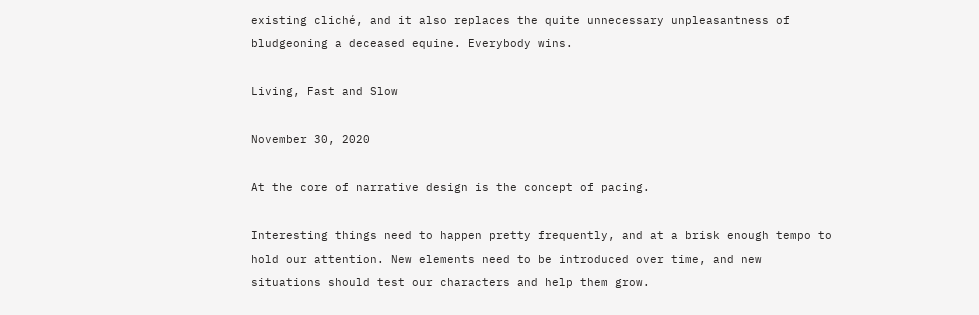existing cliché, and it also replaces the quite unnecessary unpleasantness of bludgeoning a deceased equine. Everybody wins.

Living, Fast and Slow

November 30, 2020

At the core of narrative design is the concept of pacing.

Interesting things need to happen pretty frequently, and at a brisk enough tempo to hold our attention. New elements need to be introduced over time, and new situations should test our characters and help them grow.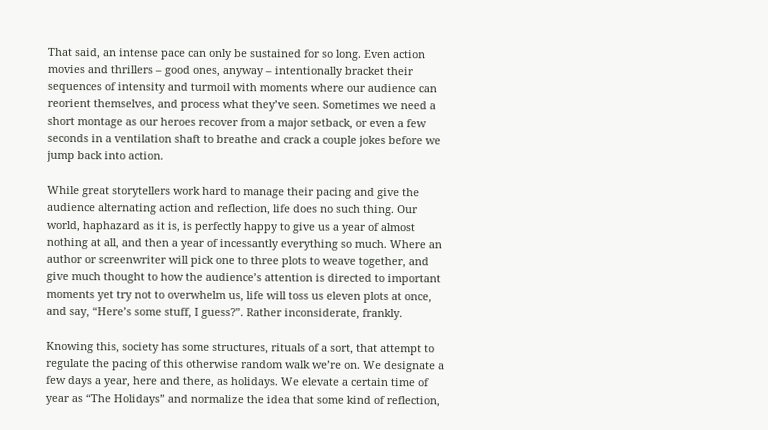That said, an intense pace can only be sustained for so long. Even action movies and thrillers – good ones, anyway – intentionally bracket their sequences of intensity and turmoil with moments where our audience can reorient themselves, and process what they’ve seen. Sometimes we need a short montage as our heroes recover from a major setback, or even a few seconds in a ventilation shaft to breathe and crack a couple jokes before we jump back into action.

While great storytellers work hard to manage their pacing and give the audience alternating action and reflection, life does no such thing. Our world, haphazard as it is, is perfectly happy to give us a year of almost nothing at all, and then a year of incessantly everything so much. Where an author or screenwriter will pick one to three plots to weave together, and give much thought to how the audience’s attention is directed to important moments yet try not to overwhelm us, life will toss us eleven plots at once, and say, “Here’s some stuff, I guess?”. Rather inconsiderate, frankly.

Knowing this, society has some structures, rituals of a sort, that attempt to regulate the pacing of this otherwise random walk we’re on. We designate a few days a year, here and there, as holidays. We elevate a certain time of year as “The Holidays” and normalize the idea that some kind of reflection,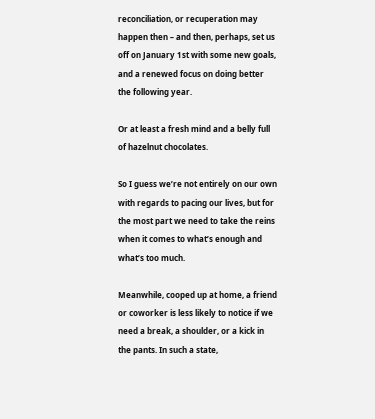reconciliation, or recuperation may happen then – and then, perhaps, set us off on January 1st with some new goals, and a renewed focus on doing better the following year.

Or at least a fresh mind and a belly full of hazelnut chocolates.

So I guess we’re not entirely on our own with regards to pacing our lives, but for the most part we need to take the reins when it comes to what’s enough and what’s too much.

Meanwhile, cooped up at home, a friend or coworker is less likely to notice if we need a break, a shoulder, or a kick in the pants. In such a state,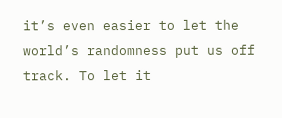it’s even easier to let the world’s randomness put us off track. To let it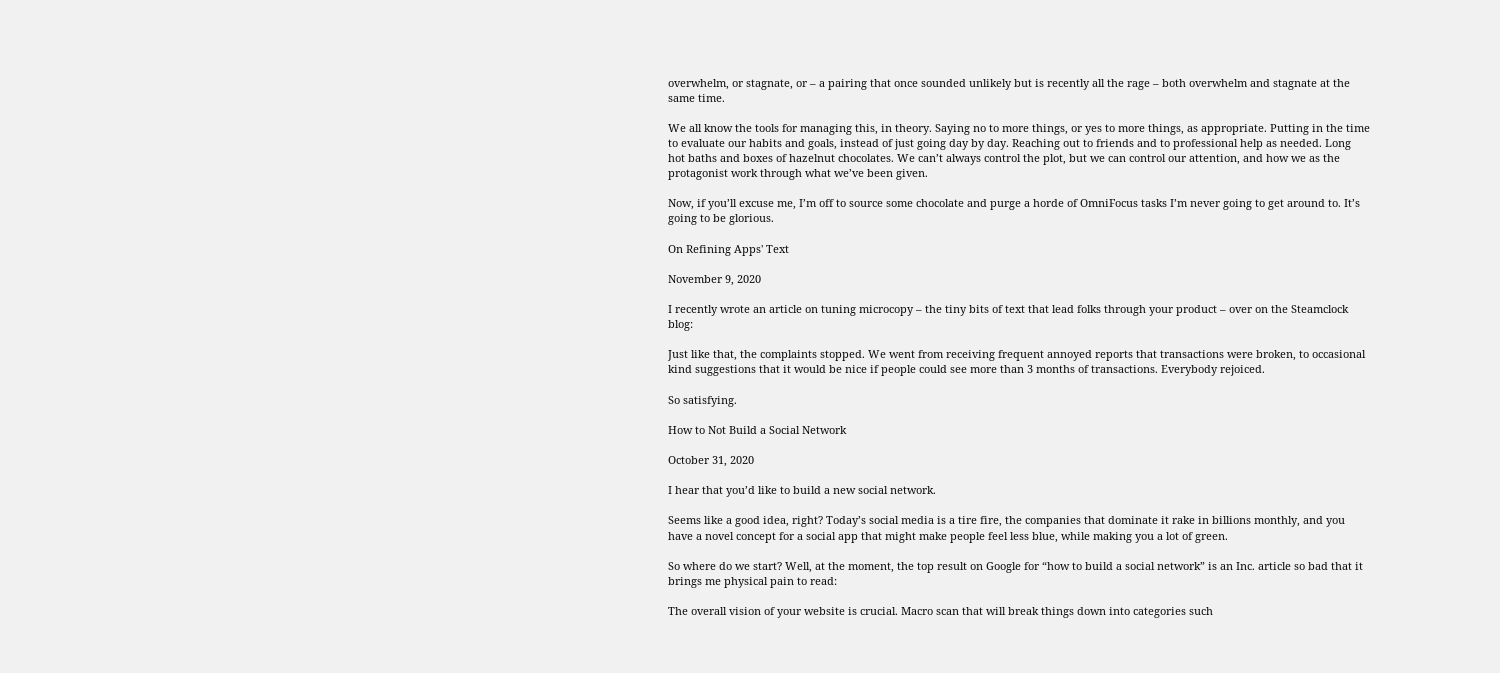overwhelm, or stagnate, or – a pairing that once sounded unlikely but is recently all the rage – both overwhelm and stagnate at the same time.

We all know the tools for managing this, in theory. Saying no to more things, or yes to more things, as appropriate. Putting in the time to evaluate our habits and goals, instead of just going day by day. Reaching out to friends and to professional help as needed. Long hot baths and boxes of hazelnut chocolates. We can’t always control the plot, but we can control our attention, and how we as the protagonist work through what we’ve been given.

Now, if you’ll excuse me, I’m off to source some chocolate and purge a horde of OmniFocus tasks I’m never going to get around to. It’s going to be glorious.

On Refining Apps' Text

November 9, 2020

I recently wrote an article on tuning microcopy – the tiny bits of text that lead folks through your product – over on the Steamclock blog:

Just like that, the complaints stopped. We went from receiving frequent annoyed reports that transactions were broken, to occasional kind suggestions that it would be nice if people could see more than 3 months of transactions. Everybody rejoiced.

So satisfying.

How to Not Build a Social Network

October 31, 2020

I hear that you’d like to build a new social network.

Seems like a good idea, right? Today’s social media is a tire fire, the companies that dominate it rake in billions monthly, and you have a novel concept for a social app that might make people feel less blue, while making you a lot of green.

So where do we start? Well, at the moment, the top result on Google for “how to build a social network” is an Inc. article so bad that it brings me physical pain to read:

The overall vision of your website is crucial. Macro scan that will break things down into categories such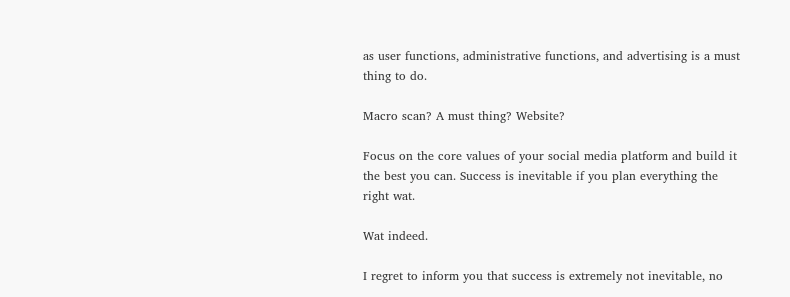as user functions, administrative functions, and advertising is a must thing to do.

Macro scan? A must thing? Website?

Focus on the core values of your social media platform and build it the best you can. Success is inevitable if you plan everything the right wat.

Wat indeed.

I regret to inform you that success is extremely not inevitable, no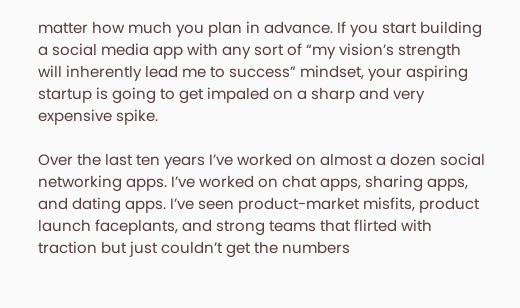matter how much you plan in advance. If you start building a social media app with any sort of “my vision’s strength will inherently lead me to success” mindset, your aspiring startup is going to get impaled on a sharp and very expensive spike.

Over the last ten years I’ve worked on almost a dozen social networking apps. I’ve worked on chat apps, sharing apps, and dating apps. I’ve seen product-market misfits, product launch faceplants, and strong teams that flirted with traction but just couldn’t get the numbers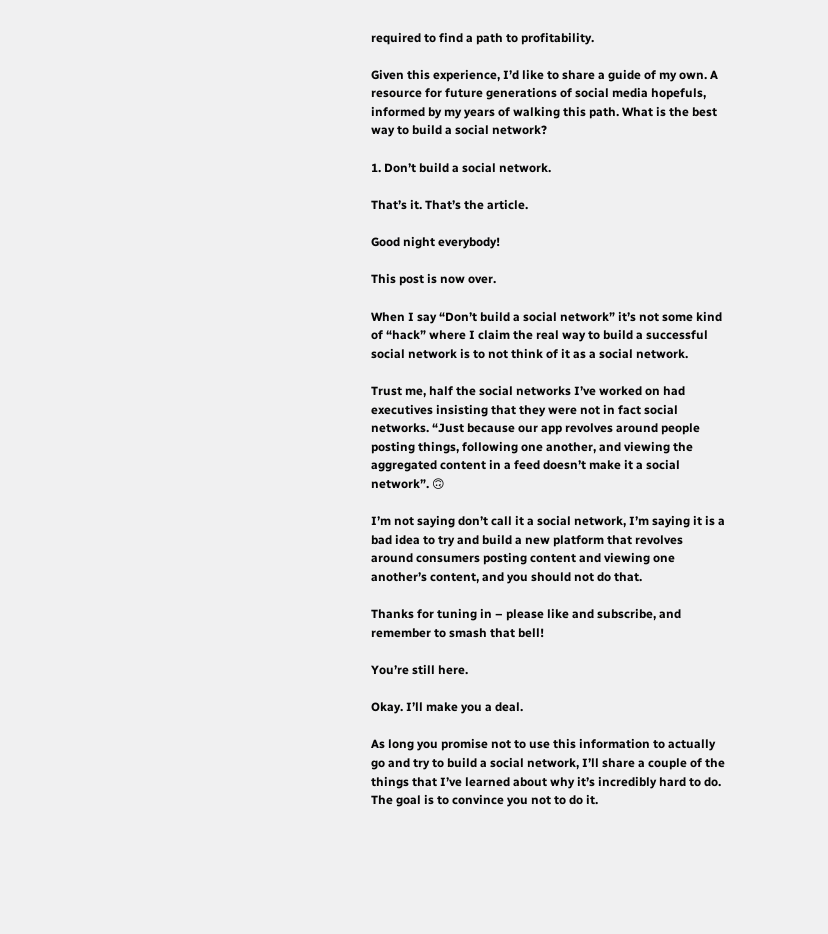required to find a path to profitability.

Given this experience, I’d like to share a guide of my own. A resource for future generations of social media hopefuls, informed by my years of walking this path. What is the best way to build a social network?

1. Don’t build a social network.

That’s it. That’s the article.

Good night everybody!

This post is now over.

When I say “Don’t build a social network” it’s not some kind of “hack” where I claim the real way to build a successful social network is to not think of it as a social network.

Trust me, half the social networks I’ve worked on had executives insisting that they were not in fact social networks. “Just because our app revolves around people posting things, following one another, and viewing the aggregated content in a feed doesn’t make it a social network”. 🙃

I’m not saying don’t call it a social network, I’m saying it is a bad idea to try and build a new platform that revolves around consumers posting content and viewing one another’s content, and you should not do that.

Thanks for tuning in – please like and subscribe, and remember to smash that bell!

You’re still here.

Okay. I’ll make you a deal.

As long you promise not to use this information to actually go and try to build a social network, I’ll share a couple of the things that I’ve learned about why it’s incredibly hard to do. The goal is to convince you not to do it.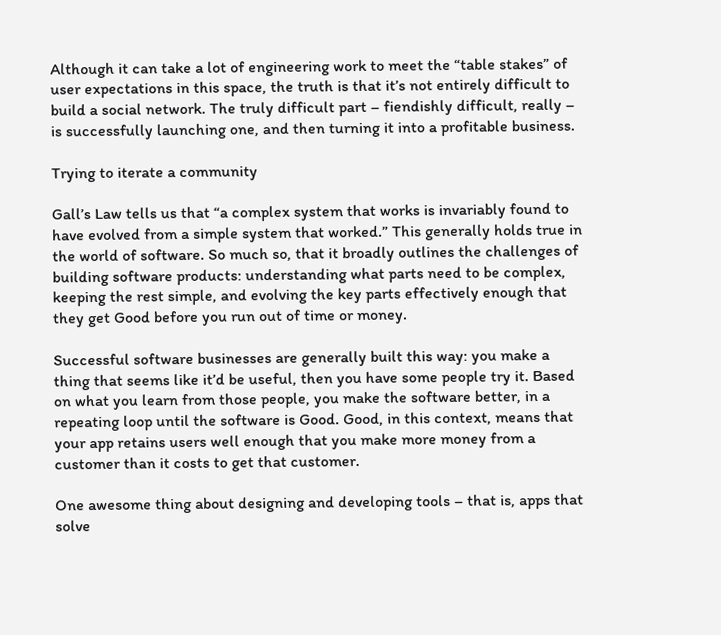Although it can take a lot of engineering work to meet the “table stakes” of user expectations in this space, the truth is that it’s not entirely difficult to build a social network. The truly difficult part – fiendishly difficult, really – is successfully launching one, and then turning it into a profitable business.

Trying to iterate a community

Gall’s Law tells us that “a complex system that works is invariably found to have evolved from a simple system that worked.” This generally holds true in the world of software. So much so, that it broadly outlines the challenges of building software products: understanding what parts need to be complex, keeping the rest simple, and evolving the key parts effectively enough that they get Good before you run out of time or money.

Successful software businesses are generally built this way: you make a thing that seems like it’d be useful, then you have some people try it. Based on what you learn from those people, you make the software better, in a repeating loop until the software is Good. Good, in this context, means that your app retains users well enough that you make more money from a customer than it costs to get that customer.

One awesome thing about designing and developing tools – that is, apps that solve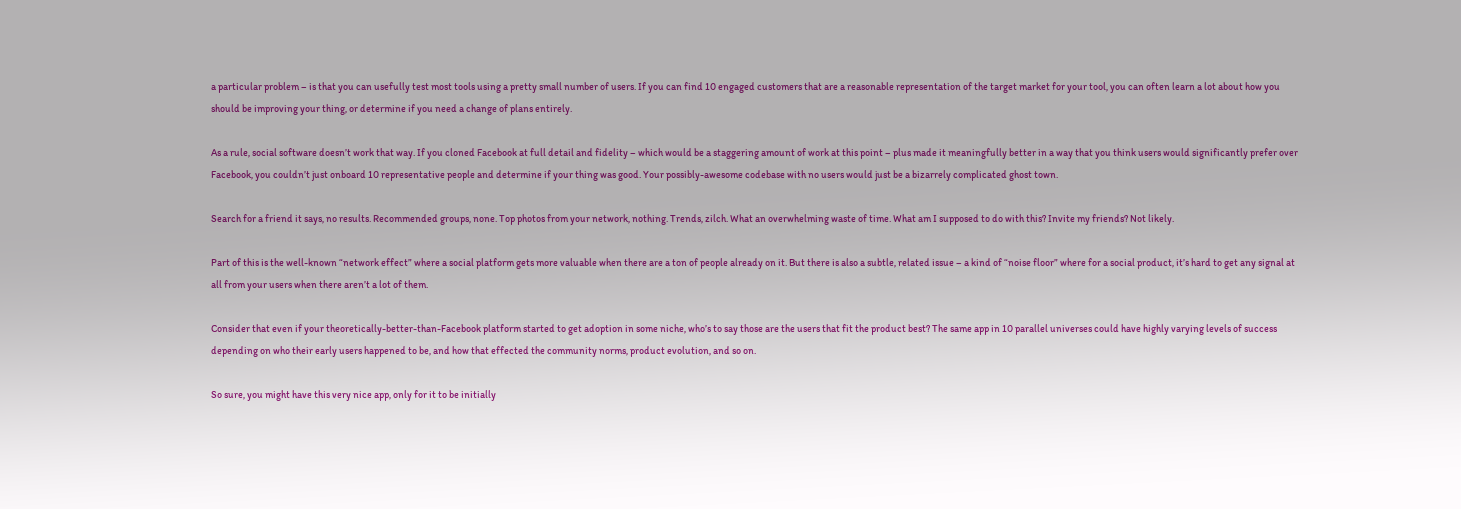a particular problem – is that you can usefully test most tools using a pretty small number of users. If you can find 10 engaged customers that are a reasonable representation of the target market for your tool, you can often learn a lot about how you should be improving your thing, or determine if you need a change of plans entirely.

As a rule, social software doesn’t work that way. If you cloned Facebook at full detail and fidelity – which would be a staggering amount of work at this point – plus made it meaningfully better in a way that you think users would significantly prefer over Facebook, you couldn’t just onboard 10 representative people and determine if your thing was good. Your possibly-awesome codebase with no users would just be a bizarrely complicated ghost town.

Search for a friend it says, no results. Recommended groups, none. Top photos from your network, nothing. Trends, zilch. What an overwhelming waste of time. What am I supposed to do with this? Invite my friends? Not likely.

Part of this is the well-known “network effect” where a social platform gets more valuable when there are a ton of people already on it. But there is also a subtle, related issue – a kind of “noise floor” where for a social product, it’s hard to get any signal at all from your users when there aren’t a lot of them.

Consider that even if your theoretically-better-than-Facebook platform started to get adoption in some niche, who’s to say those are the users that fit the product best? The same app in 10 parallel universes could have highly varying levels of success depending on who their early users happened to be, and how that effected the community norms, product evolution, and so on.

So sure, you might have this very nice app, only for it to be initially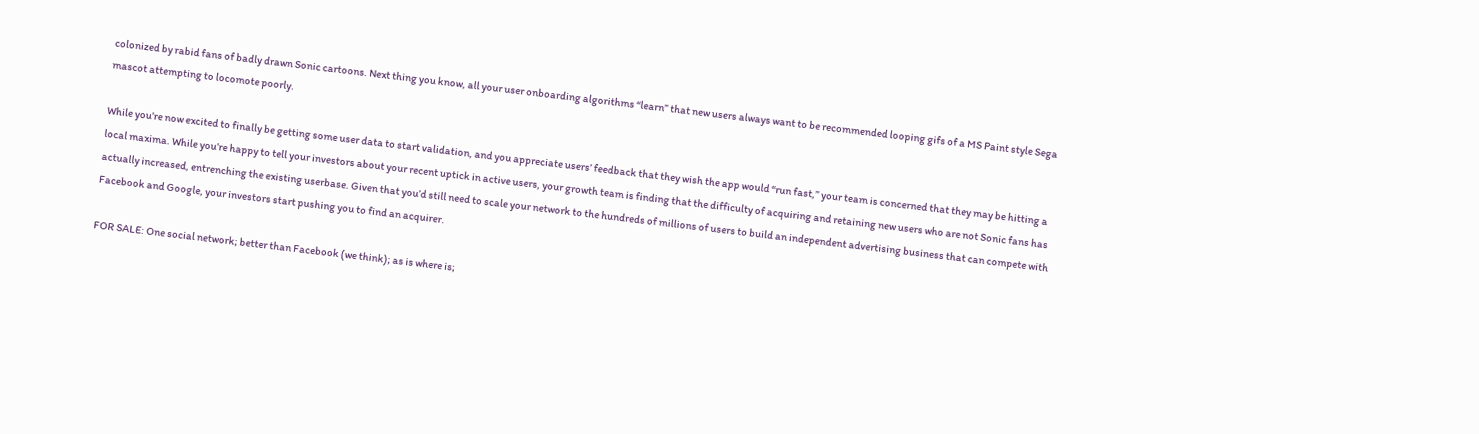colonized by rabid fans of badly drawn Sonic cartoons. Next thing you know, all your user onboarding algorithms “learn” that new users always want to be recommended looping gifs of a MS Paint style Sega mascot attempting to locomote poorly.

While you’re now excited to finally be getting some user data to start validation, and you appreciate users’ feedback that they wish the app would “run fast,” your team is concerned that they may be hitting a local maxima. While you’re happy to tell your investors about your recent uptick in active users, your growth team is finding that the difficulty of acquiring and retaining new users who are not Sonic fans has actually increased, entrenching the existing userbase. Given that you’d still need to scale your network to the hundreds of millions of users to build an independent advertising business that can compete with Facebook and Google, your investors start pushing you to find an acquirer.

FOR SALE: One social network; better than Facebook (we think); as is where is;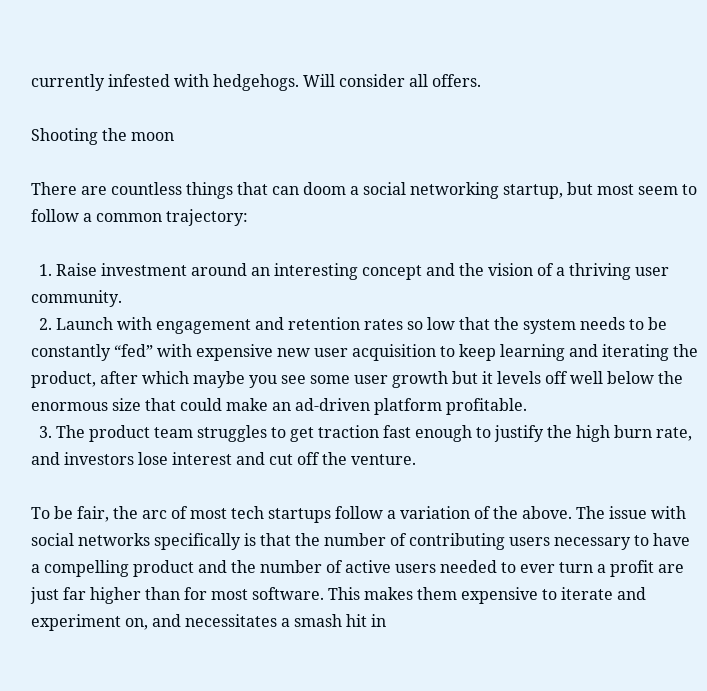currently infested with hedgehogs. Will consider all offers.

Shooting the moon

There are countless things that can doom a social networking startup, but most seem to follow a common trajectory:

  1. Raise investment around an interesting concept and the vision of a thriving user community.
  2. Launch with engagement and retention rates so low that the system needs to be constantly “fed” with expensive new user acquisition to keep learning and iterating the product, after which maybe you see some user growth but it levels off well below the enormous size that could make an ad-driven platform profitable.
  3. The product team struggles to get traction fast enough to justify the high burn rate, and investors lose interest and cut off the venture.

To be fair, the arc of most tech startups follow a variation of the above. The issue with social networks specifically is that the number of contributing users necessary to have a compelling product and the number of active users needed to ever turn a profit are just far higher than for most software. This makes them expensive to iterate and experiment on, and necessitates a smash hit in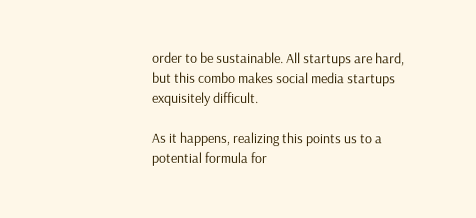order to be sustainable. All startups are hard, but this combo makes social media startups exquisitely difficult.

As it happens, realizing this points us to a potential formula for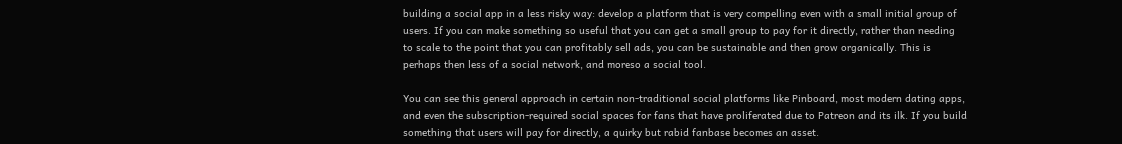building a social app in a less risky way: develop a platform that is very compelling even with a small initial group of users. If you can make something so useful that you can get a small group to pay for it directly, rather than needing to scale to the point that you can profitably sell ads, you can be sustainable and then grow organically. This is perhaps then less of a social network, and moreso a social tool.

You can see this general approach in certain non-traditional social platforms like Pinboard, most modern dating apps, and even the subscription-required social spaces for fans that have proliferated due to Patreon and its ilk. If you build something that users will pay for directly, a quirky but rabid fanbase becomes an asset.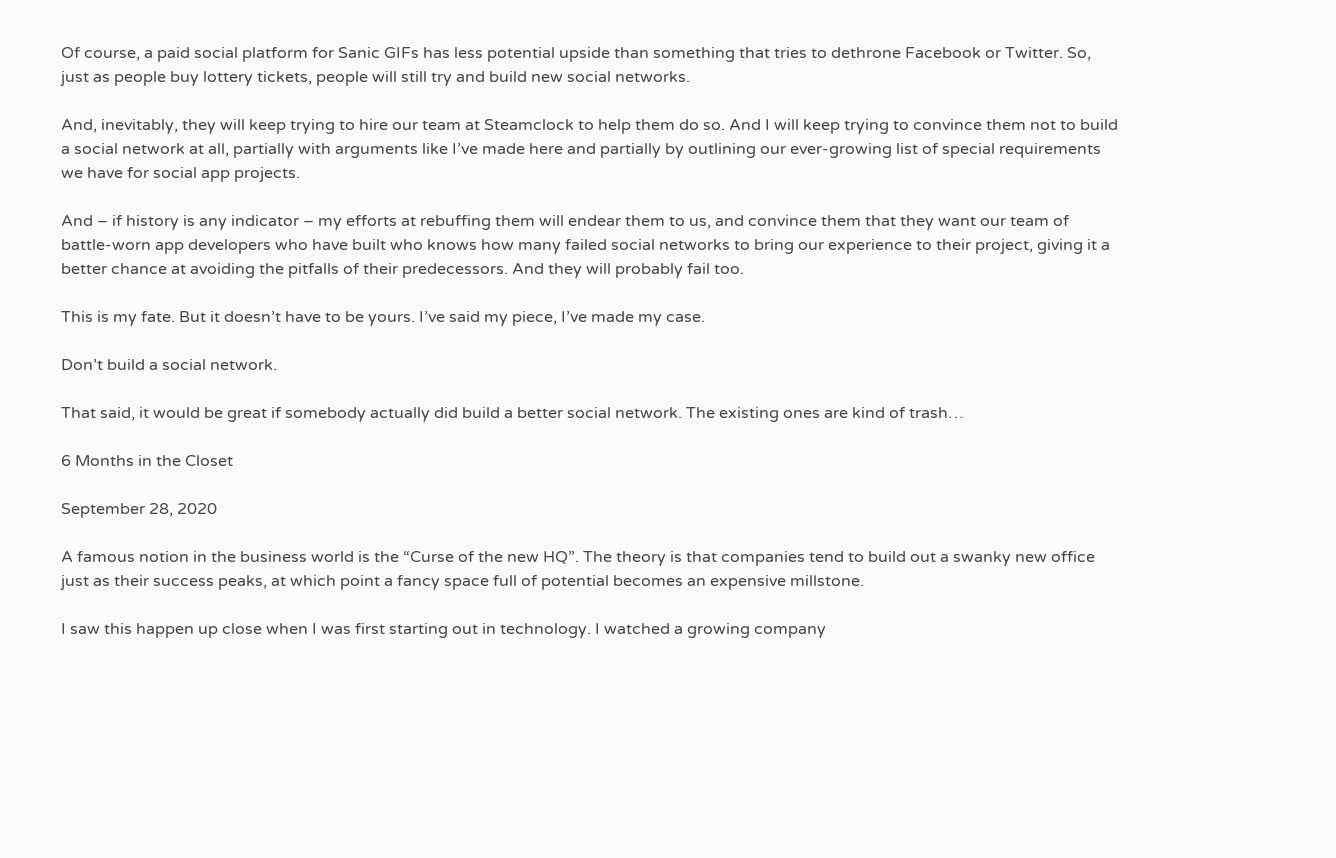Of course, a paid social platform for Sanic GIFs has less potential upside than something that tries to dethrone Facebook or Twitter. So, just as people buy lottery tickets, people will still try and build new social networks.

And, inevitably, they will keep trying to hire our team at Steamclock to help them do so. And I will keep trying to convince them not to build a social network at all, partially with arguments like I’ve made here and partially by outlining our ever-growing list of special requirements we have for social app projects.

And – if history is any indicator – my efforts at rebuffing them will endear them to us, and convince them that they want our team of battle-worn app developers who have built who knows how many failed social networks to bring our experience to their project, giving it a better chance at avoiding the pitfalls of their predecessors. And they will probably fail too.

This is my fate. But it doesn’t have to be yours. I’ve said my piece, I’ve made my case.

Don’t build a social network.

That said, it would be great if somebody actually did build a better social network. The existing ones are kind of trash…

6 Months in the Closet

September 28, 2020

A famous notion in the business world is the “Curse of the new HQ”. The theory is that companies tend to build out a swanky new office just as their success peaks, at which point a fancy space full of potential becomes an expensive millstone.

I saw this happen up close when I was first starting out in technology. I watched a growing company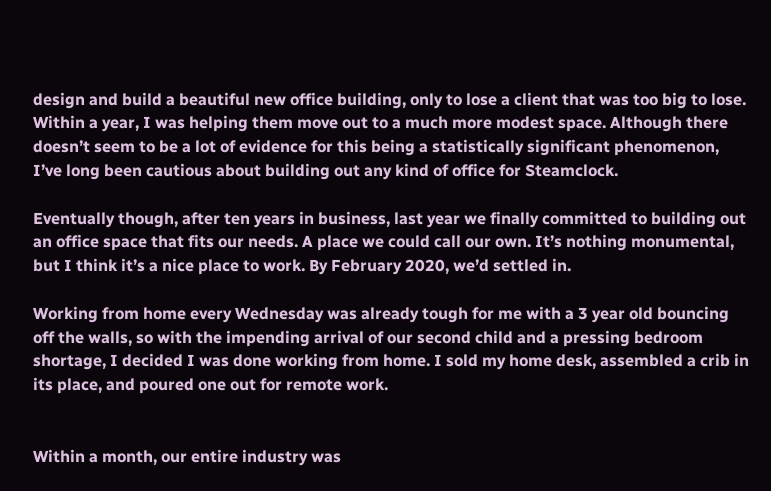design and build a beautiful new office building, only to lose a client that was too big to lose. Within a year, I was helping them move out to a much more modest space. Although there doesn’t seem to be a lot of evidence for this being a statistically significant phenomenon, I’ve long been cautious about building out any kind of office for Steamclock.

Eventually though, after ten years in business, last year we finally committed to building out an office space that fits our needs. A place we could call our own. It’s nothing monumental, but I think it’s a nice place to work. By February 2020, we’d settled in.

Working from home every Wednesday was already tough for me with a 3 year old bouncing off the walls, so with the impending arrival of our second child and a pressing bedroom shortage, I decided I was done working from home. I sold my home desk, assembled a crib in its place, and poured one out for remote work.


Within a month, our entire industry was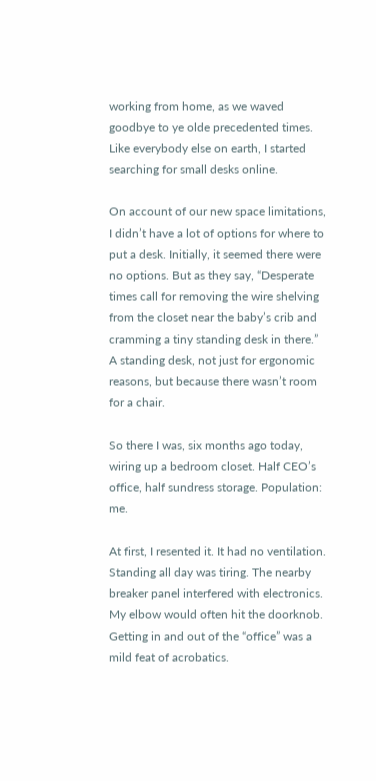working from home, as we waved goodbye to ye olde precedented times. Like everybody else on earth, I started searching for small desks online.

On account of our new space limitations, I didn’t have a lot of options for where to put a desk. Initially, it seemed there were no options. But as they say, “Desperate times call for removing the wire shelving from the closet near the baby’s crib and cramming a tiny standing desk in there.” A standing desk, not just for ergonomic reasons, but because there wasn’t room for a chair.

So there I was, six months ago today, wiring up a bedroom closet. Half CEO’s office, half sundress storage. Population: me.

At first, I resented it. It had no ventilation. Standing all day was tiring. The nearby breaker panel interfered with electronics. My elbow would often hit the doorknob. Getting in and out of the “office” was a mild feat of acrobatics.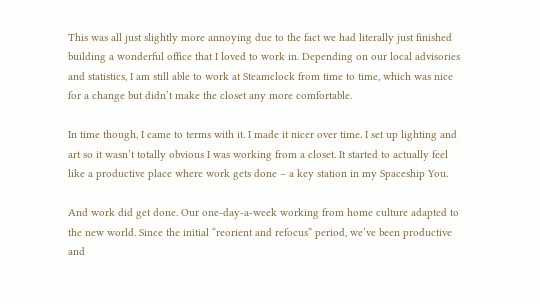This was all just slightly more annoying due to the fact we had literally just finished building a wonderful office that I loved to work in. Depending on our local advisories and statistics, I am still able to work at Steamclock from time to time, which was nice for a change but didn’t make the closet any more comfortable.

In time though, I came to terms with it. I made it nicer over time. I set up lighting and art so it wasn’t totally obvious I was working from a closet. It started to actually feel like a productive place where work gets done – a key station in my Spaceship You.

And work did get done. Our one-day-a-week working from home culture adapted to the new world. Since the initial “reorient and refocus” period, we’ve been productive and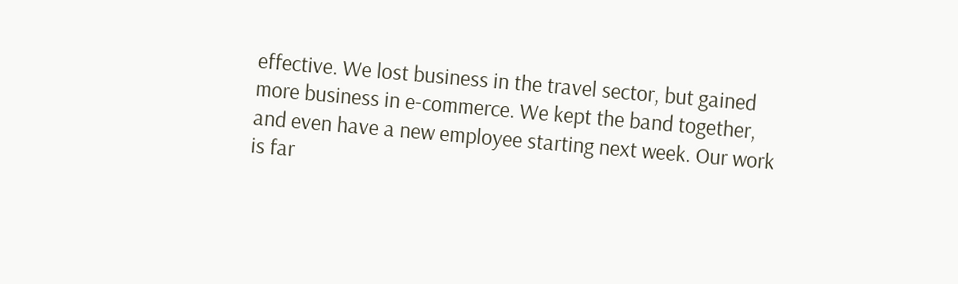effective. We lost business in the travel sector, but gained more business in e-commerce. We kept the band together, and even have a new employee starting next week. Our work is far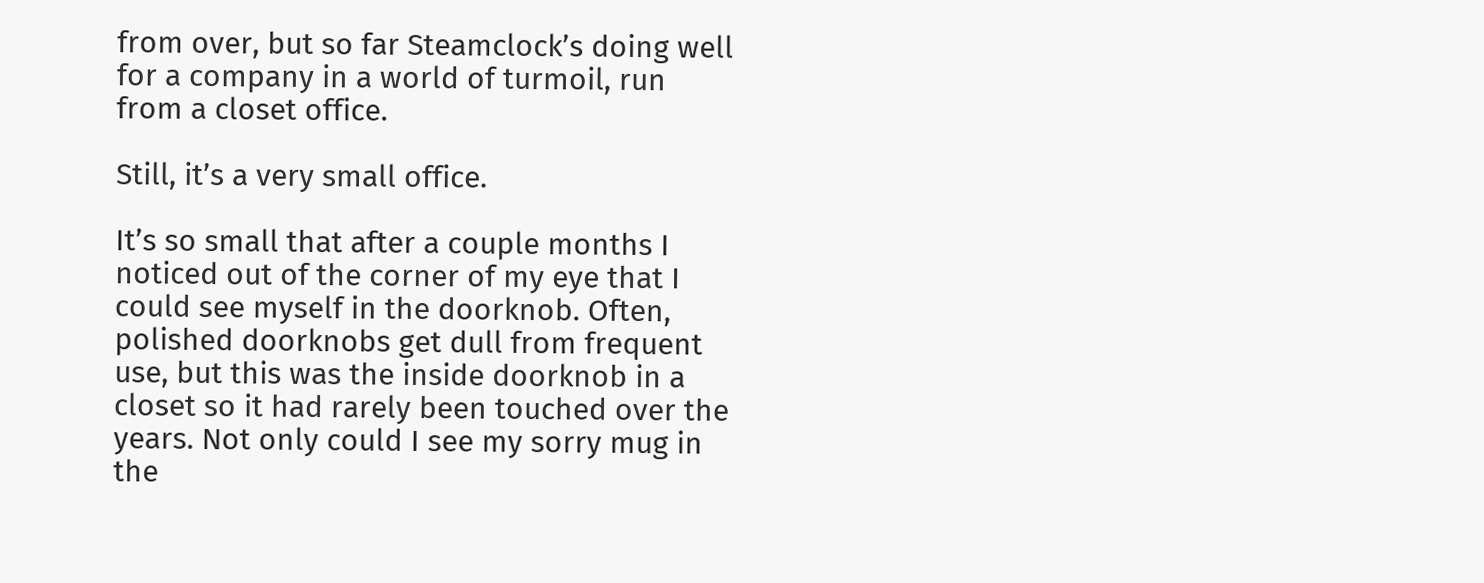from over, but so far Steamclock’s doing well for a company in a world of turmoil, run from a closet office.

Still, it’s a very small office.

It’s so small that after a couple months I noticed out of the corner of my eye that I could see myself in the doorknob. Often, polished doorknobs get dull from frequent use, but this was the inside doorknob in a closet so it had rarely been touched over the years. Not only could I see my sorry mug in the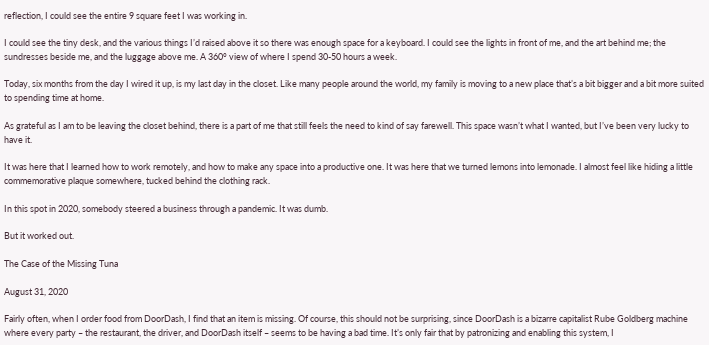reflection, I could see the entire 9 square feet I was working in.

I could see the tiny desk, and the various things I’d raised above it so there was enough space for a keyboard. I could see the lights in front of me, and the art behind me; the sundresses beside me, and the luggage above me. A 360° view of where I spend 30-50 hours a week.

Today, six months from the day I wired it up, is my last day in the closet. Like many people around the world, my family is moving to a new place that’s a bit bigger and a bit more suited to spending time at home.

As grateful as I am to be leaving the closet behind, there is a part of me that still feels the need to kind of say farewell. This space wasn’t what I wanted, but I’ve been very lucky to have it.

It was here that I learned how to work remotely, and how to make any space into a productive one. It was here that we turned lemons into lemonade. I almost feel like hiding a little commemorative plaque somewhere, tucked behind the clothing rack.

In this spot in 2020, somebody steered a business through a pandemic. It was dumb.

But it worked out.

The Case of the Missing Tuna

August 31, 2020

Fairly often, when I order food from DoorDash, I find that an item is missing. Of course, this should not be surprising, since DoorDash is a bizarre capitalist Rube Goldberg machine where every party – the restaurant, the driver, and DoorDash itself – seems to be having a bad time. It’s only fair that by patronizing and enabling this system, I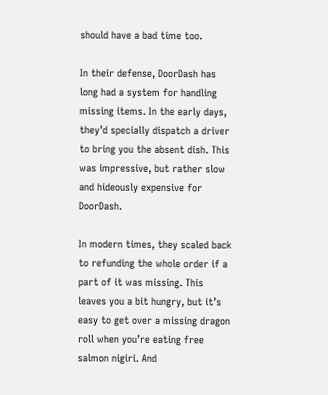should have a bad time too.

In their defense, DoorDash has long had a system for handling missing items. In the early days, they’d specially dispatch a driver to bring you the absent dish. This was impressive, but rather slow and hideously expensive for DoorDash.

In modern times, they scaled back to refunding the whole order if a part of it was missing. This leaves you a bit hungry, but it’s easy to get over a missing dragon roll when you’re eating free salmon nigiri. And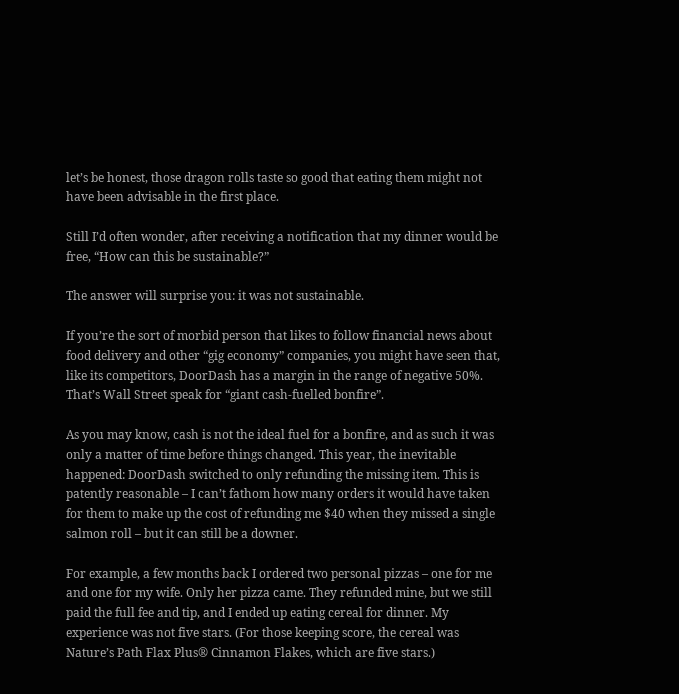let’s be honest, those dragon rolls taste so good that eating them might not have been advisable in the first place.

Still I’d often wonder, after receiving a notification that my dinner would be free, “How can this be sustainable?”

The answer will surprise you: it was not sustainable.

If you’re the sort of morbid person that likes to follow financial news about food delivery and other “gig economy” companies, you might have seen that, like its competitors, DoorDash has a margin in the range of negative 50%. That’s Wall Street speak for “giant cash-fuelled bonfire”.

As you may know, cash is not the ideal fuel for a bonfire, and as such it was only a matter of time before things changed. This year, the inevitable happened: DoorDash switched to only refunding the missing item. This is patently reasonable – I can’t fathom how many orders it would have taken for them to make up the cost of refunding me $40 when they missed a single salmon roll – but it can still be a downer.

For example, a few months back I ordered two personal pizzas – one for me and one for my wife. Only her pizza came. They refunded mine, but we still paid the full fee and tip, and I ended up eating cereal for dinner. My experience was not five stars. (For those keeping score, the cereal was Nature’s Path Flax Plus® Cinnamon Flakes, which are five stars.)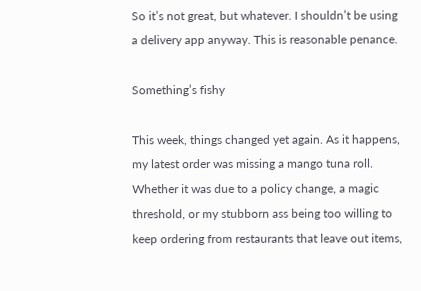So it’s not great, but whatever. I shouldn’t be using a delivery app anyway. This is reasonable penance.

Something’s fishy

This week, things changed yet again. As it happens, my latest order was missing a mango tuna roll. Whether it was due to a policy change, a magic threshold, or my stubborn ass being too willing to keep ordering from restaurants that leave out items,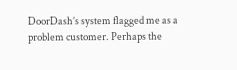DoorDash’s system flagged me as a problem customer. Perhaps the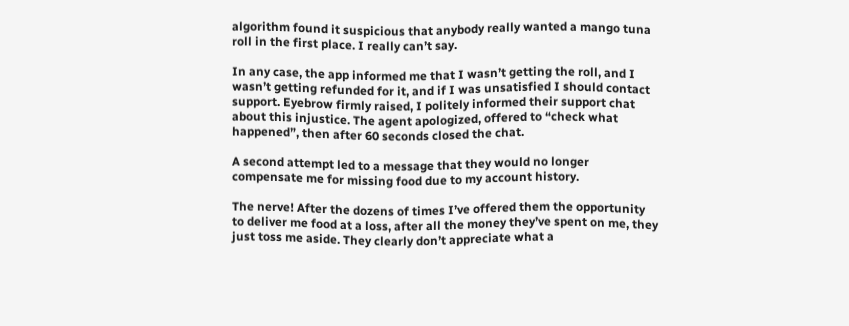algorithm found it suspicious that anybody really wanted a mango tuna roll in the first place. I really can’t say.

In any case, the app informed me that I wasn’t getting the roll, and I wasn’t getting refunded for it, and if I was unsatisfied I should contact support. Eyebrow firmly raised, I politely informed their support chat about this injustice. The agent apologized, offered to “check what happened”, then after 60 seconds closed the chat.

A second attempt led to a message that they would no longer compensate me for missing food due to my account history.

The nerve! After the dozens of times I’ve offered them the opportunity to deliver me food at a loss, after all the money they’ve spent on me, they just toss me aside. They clearly don’t appreciate what a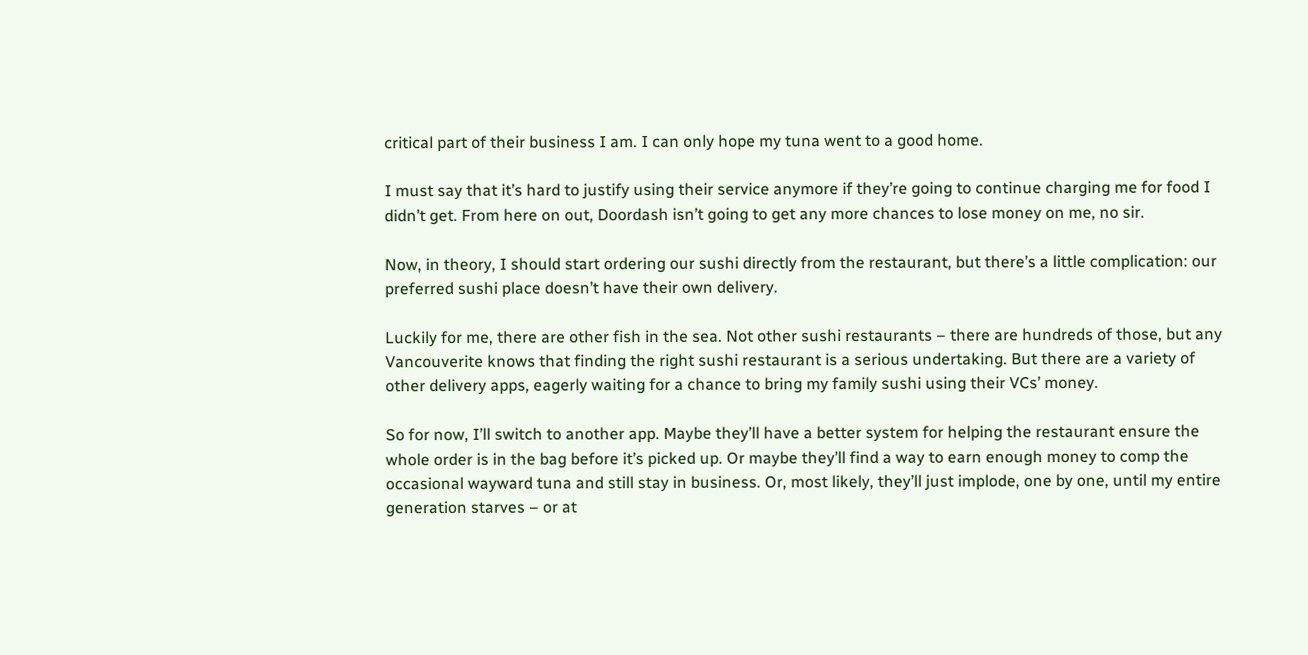critical part of their business I am. I can only hope my tuna went to a good home.

I must say that it’s hard to justify using their service anymore if they’re going to continue charging me for food I didn’t get. From here on out, Doordash isn’t going to get any more chances to lose money on me, no sir.

Now, in theory, I should start ordering our sushi directly from the restaurant, but there’s a little complication: our preferred sushi place doesn’t have their own delivery.

Luckily for me, there are other fish in the sea. Not other sushi restaurants – there are hundreds of those, but any Vancouverite knows that finding the right sushi restaurant is a serious undertaking. But there are a variety of other delivery apps, eagerly waiting for a chance to bring my family sushi using their VCs’ money.

So for now, I’ll switch to another app. Maybe they’ll have a better system for helping the restaurant ensure the whole order is in the bag before it’s picked up. Or maybe they’ll find a way to earn enough money to comp the occasional wayward tuna and still stay in business. Or, most likely, they’ll just implode, one by one, until my entire generation starves – or at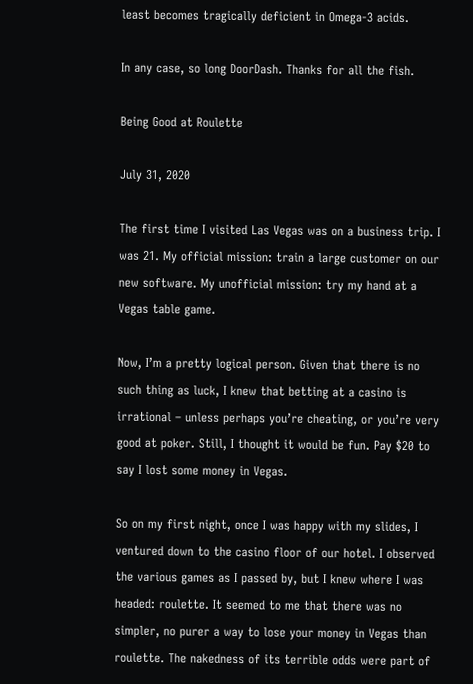least becomes tragically deficient in Omega-3 acids.

In any case, so long DoorDash. Thanks for all the fish.

Being Good at Roulette

July 31, 2020

The first time I visited Las Vegas was on a business trip. I was 21. My official mission: train a large customer on our new software. My unofficial mission: try my hand at a Vegas table game.

Now, I’m a pretty logical person. Given that there is no such thing as luck, I knew that betting at a casino is irrational – unless perhaps you’re cheating, or you’re very good at poker. Still, I thought it would be fun. Pay $20 to say I lost some money in Vegas.

So on my first night, once I was happy with my slides, I ventured down to the casino floor of our hotel. I observed the various games as I passed by, but I knew where I was headed: roulette. It seemed to me that there was no simpler, no purer a way to lose your money in Vegas than roulette. The nakedness of its terrible odds were part of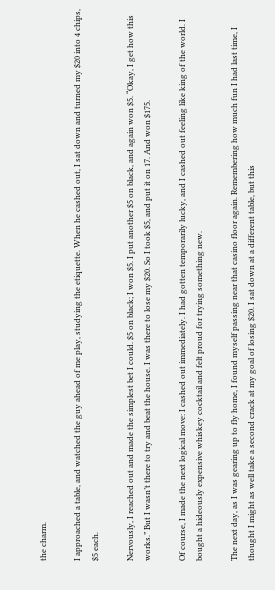the charm.

I approached a table, and watched the guy ahead of me play, studying the etiquette. When he cashed out, I sat down and turned my $20 into 4 chips, $5 each.

Nervously, I reached out and made the simplest bet I could. $5 on black; I won $5. I put another $5 on black, and again won $5. “Okay, I get how this works.” But I wasn’t there to try and beat the house. I was there to lose my $20. So I took $5, and put it on 17. And won $175.

Of course, I made the next logical move: I cashed out immediately. I had gotten temporarily lucky, and I cashed out feeling like king of the world. I bought a hideously expensive whiskey cocktail and felt proud for trying something new.

The next day, as I was gearing up to fly home, I found myself passing near that casino floor again. Remembering how much fun I had last time, I thought I might as well take a second crack at my goal of losing $20. I sat down at a different table, but this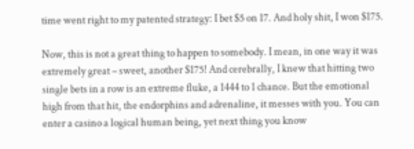time went right to my patented strategy: I bet $5 on 17. And holy shit, I won $175.

Now, this is not a great thing to happen to somebody. I mean, in one way it was extremely great – sweet, another $175! And cerebrally, I knew that hitting two single bets in a row is an extreme fluke, a 1444 to 1 chance. But the emotional high from that hit, the endorphins and adrenaline, it messes with you. You can enter a casino a logical human being, yet next thing you know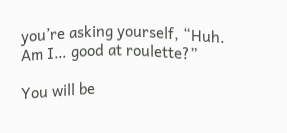you’re asking yourself, “Huh. Am I… good at roulette?”

You will be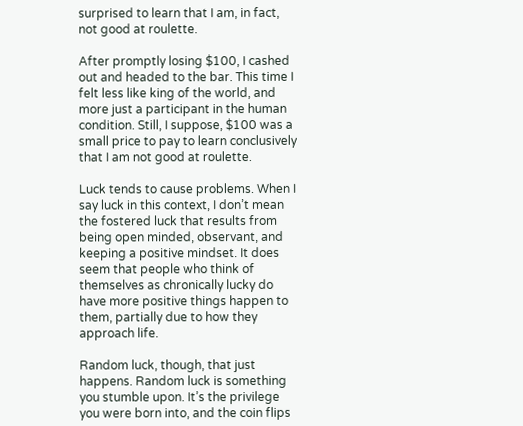surprised to learn that I am, in fact, not good at roulette.

After promptly losing $100, I cashed out and headed to the bar. This time I felt less like king of the world, and more just a participant in the human condition. Still, I suppose, $100 was a small price to pay to learn conclusively that I am not good at roulette.

Luck tends to cause problems. When I say luck in this context, I don’t mean the fostered luck that results from being open minded, observant, and keeping a positive mindset. It does seem that people who think of themselves as chronically lucky do have more positive things happen to them, partially due to how they approach life.

Random luck, though, that just happens. Random luck is something you stumble upon. It’s the privilege you were born into, and the coin flips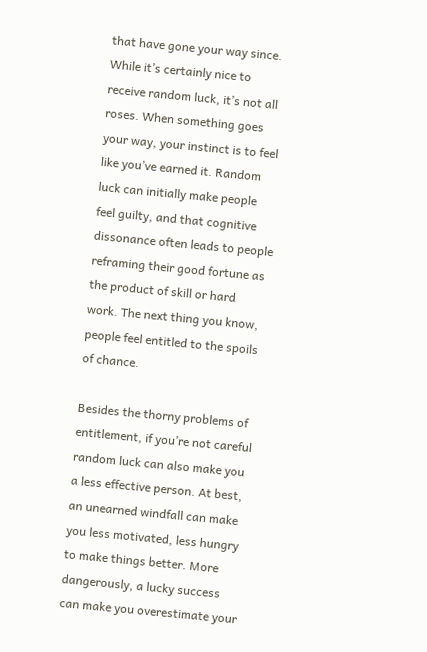that have gone your way since. While it’s certainly nice to receive random luck, it’s not all roses. When something goes your way, your instinct is to feel like you’ve earned it. Random luck can initially make people feel guilty, and that cognitive dissonance often leads to people reframing their good fortune as the product of skill or hard work. The next thing you know, people feel entitled to the spoils of chance.

Besides the thorny problems of entitlement, if you’re not careful random luck can also make you a less effective person. At best, an unearned windfall can make you less motivated, less hungry to make things better. More dangerously, a lucky success can make you overestimate your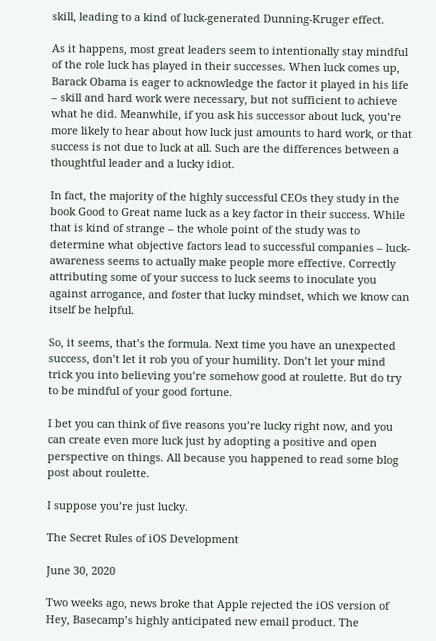skill, leading to a kind of luck-generated Dunning-Kruger effect.

As it happens, most great leaders seem to intentionally stay mindful of the role luck has played in their successes. When luck comes up, Barack Obama is eager to acknowledge the factor it played in his life – skill and hard work were necessary, but not sufficient to achieve what he did. Meanwhile, if you ask his successor about luck, you’re more likely to hear about how luck just amounts to hard work, or that success is not due to luck at all. Such are the differences between a thoughtful leader and a lucky idiot.

In fact, the majority of the highly successful CEOs they study in the book Good to Great name luck as a key factor in their success. While that is kind of strange – the whole point of the study was to determine what objective factors lead to successful companies – luck-awareness seems to actually make people more effective. Correctly attributing some of your success to luck seems to inoculate you against arrogance, and foster that lucky mindset, which we know can itself be helpful.

So, it seems, that’s the formula. Next time you have an unexpected success, don’t let it rob you of your humility. Don’t let your mind trick you into believing you’re somehow good at roulette. But do try to be mindful of your good fortune.

I bet you can think of five reasons you’re lucky right now, and you can create even more luck just by adopting a positive and open perspective on things. All because you happened to read some blog post about roulette.

I suppose you’re just lucky.

The Secret Rules of iOS Development

June 30, 2020

Two weeks ago, news broke that Apple rejected the iOS version of Hey, Basecamp’s highly anticipated new email product. The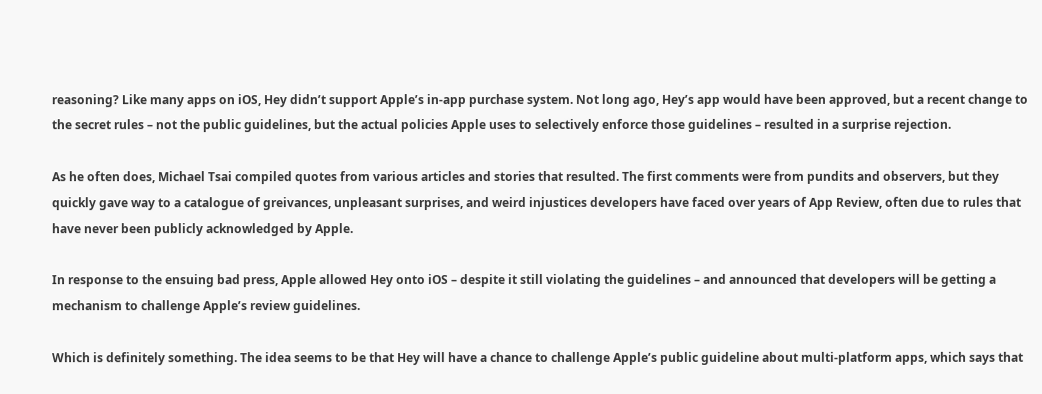reasoning? Like many apps on iOS, Hey didn’t support Apple’s in-app purchase system. Not long ago, Hey’s app would have been approved, but a recent change to the secret rules – not the public guidelines, but the actual policies Apple uses to selectively enforce those guidelines – resulted in a surprise rejection.

As he often does, Michael Tsai compiled quotes from various articles and stories that resulted. The first comments were from pundits and observers, but they quickly gave way to a catalogue of greivances, unpleasant surprises, and weird injustices developers have faced over years of App Review, often due to rules that have never been publicly acknowledged by Apple.

In response to the ensuing bad press, Apple allowed Hey onto iOS – despite it still violating the guidelines – and announced that developers will be getting a mechanism to challenge Apple’s review guidelines.

Which is definitely something. The idea seems to be that Hey will have a chance to challenge Apple’s public guideline about multi-platform apps, which says that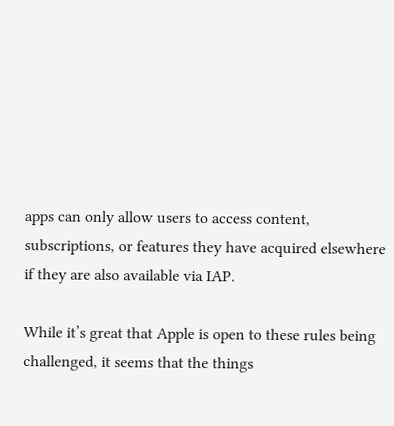apps can only allow users to access content, subscriptions, or features they have acquired elsewhere if they are also available via IAP.

While it’s great that Apple is open to these rules being challenged, it seems that the things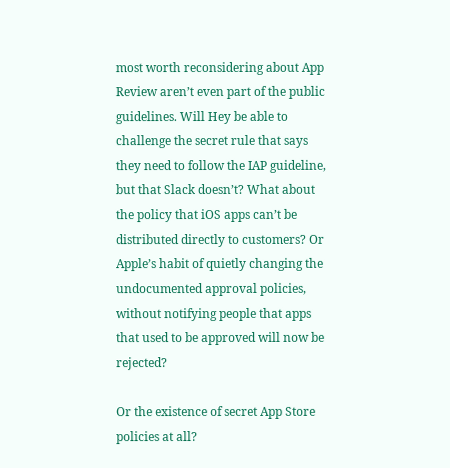most worth reconsidering about App Review aren’t even part of the public guidelines. Will Hey be able to challenge the secret rule that says they need to follow the IAP guideline, but that Slack doesn’t? What about the policy that iOS apps can’t be distributed directly to customers? Or Apple’s habit of quietly changing the undocumented approval policies, without notifying people that apps that used to be approved will now be rejected?

Or the existence of secret App Store policies at all?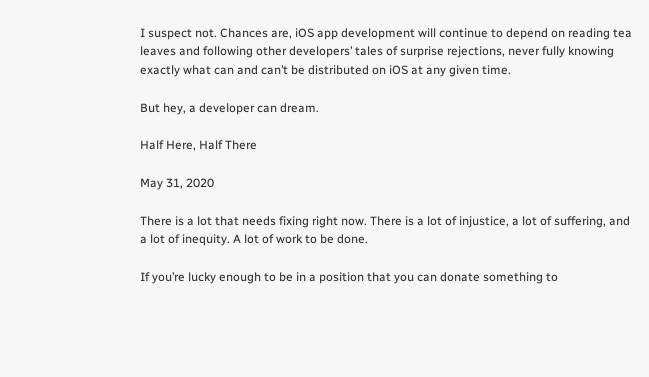I suspect not. Chances are, iOS app development will continue to depend on reading tea leaves and following other developers’ tales of surprise rejections, never fully knowing exactly what can and can’t be distributed on iOS at any given time.

But hey, a developer can dream.

Half Here, Half There

May 31, 2020

There is a lot that needs fixing right now. There is a lot of injustice, a lot of suffering, and a lot of inequity. A lot of work to be done.

If you’re lucky enough to be in a position that you can donate something to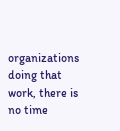organizations doing that work, there is no time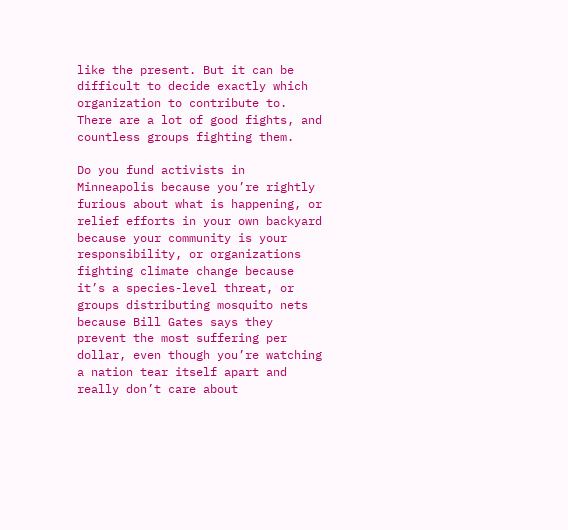like the present. But it can be difficult to decide exactly which organization to contribute to. There are a lot of good fights, and countless groups fighting them.

Do you fund activists in Minneapolis because you’re rightly furious about what is happening, or relief efforts in your own backyard because your community is your responsibility, or organizations fighting climate change because it’s a species-level threat, or groups distributing mosquito nets because Bill Gates says they prevent the most suffering per dollar, even though you’re watching a nation tear itself apart and really don’t care about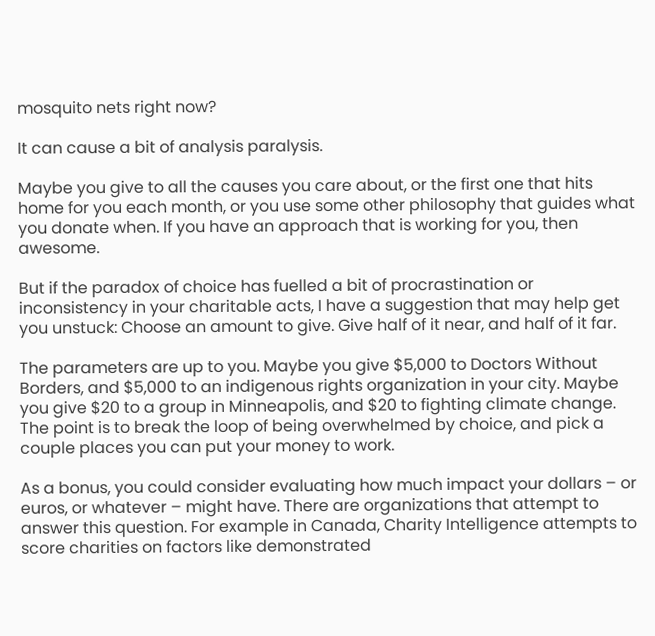mosquito nets right now?

It can cause a bit of analysis paralysis.

Maybe you give to all the causes you care about, or the first one that hits home for you each month, or you use some other philosophy that guides what you donate when. If you have an approach that is working for you, then awesome.

But if the paradox of choice has fuelled a bit of procrastination or inconsistency in your charitable acts, I have a suggestion that may help get you unstuck: Choose an amount to give. Give half of it near, and half of it far.

The parameters are up to you. Maybe you give $5,000 to Doctors Without Borders, and $5,000 to an indigenous rights organization in your city. Maybe you give $20 to a group in Minneapolis, and $20 to fighting climate change. The point is to break the loop of being overwhelmed by choice, and pick a couple places you can put your money to work.

As a bonus, you could consider evaluating how much impact your dollars – or euros, or whatever – might have. There are organizations that attempt to answer this question. For example in Canada, Charity Intelligence attempts to score charities on factors like demonstrated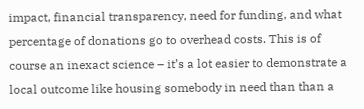impact, financial transparency, need for funding, and what percentage of donations go to overhead costs. This is of course an inexact science – it’s a lot easier to demonstrate a local outcome like housing somebody in need than than a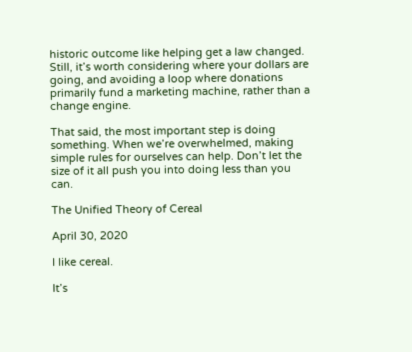historic outcome like helping get a law changed. Still, it’s worth considering where your dollars are going, and avoiding a loop where donations primarily fund a marketing machine, rather than a change engine.

That said, the most important step is doing something. When we’re overwhelmed, making simple rules for ourselves can help. Don’t let the size of it all push you into doing less than you can.

The Unified Theory of Cereal

April 30, 2020

I like cereal.

It’s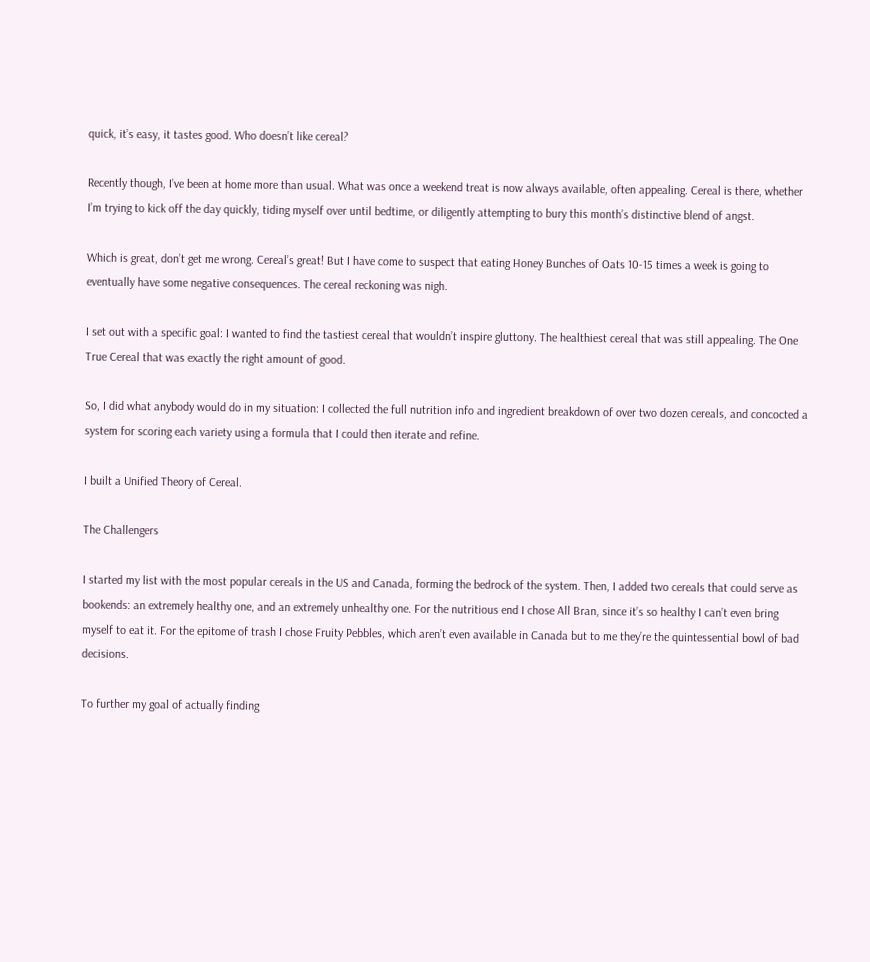quick, it’s easy, it tastes good. Who doesn’t like cereal?

Recently though, I’ve been at home more than usual. What was once a weekend treat is now always available, often appealing. Cereal is there, whether I’m trying to kick off the day quickly, tiding myself over until bedtime, or diligently attempting to bury this month’s distinctive blend of angst.

Which is great, don’t get me wrong. Cereal’s great! But I have come to suspect that eating Honey Bunches of Oats 10-15 times a week is going to eventually have some negative consequences. The cereal reckoning was nigh.

I set out with a specific goal: I wanted to find the tastiest cereal that wouldn’t inspire gluttony. The healthiest cereal that was still appealing. The One True Cereal that was exactly the right amount of good.

So, I did what anybody would do in my situation: I collected the full nutrition info and ingredient breakdown of over two dozen cereals, and concocted a system for scoring each variety using a formula that I could then iterate and refine.

I built a Unified Theory of Cereal.

The Challengers

I started my list with the most popular cereals in the US and Canada, forming the bedrock of the system. Then, I added two cereals that could serve as bookends: an extremely healthy one, and an extremely unhealthy one. For the nutritious end I chose All Bran, since it’s so healthy I can’t even bring myself to eat it. For the epitome of trash I chose Fruity Pebbles, which aren’t even available in Canada but to me they’re the quintessential bowl of bad decisions.

To further my goal of actually finding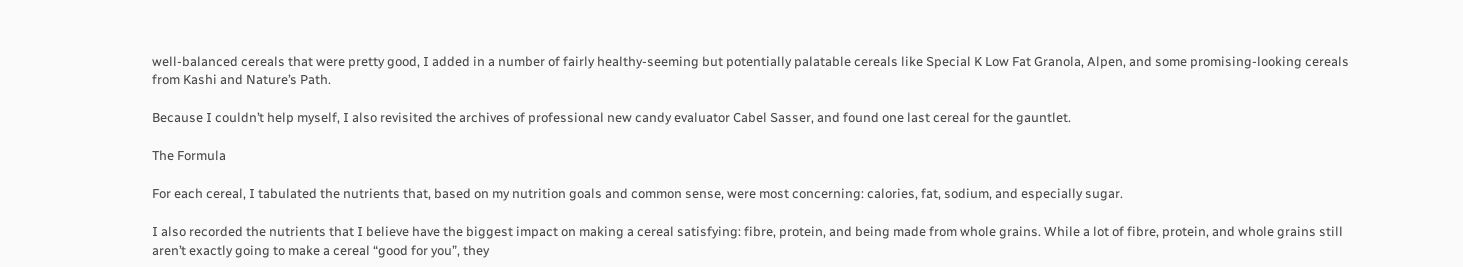well-balanced cereals that were pretty good, I added in a number of fairly healthy-seeming but potentially palatable cereals like Special K Low Fat Granola, Alpen, and some promising-looking cereals from Kashi and Nature’s Path.

Because I couldn’t help myself, I also revisited the archives of professional new candy evaluator Cabel Sasser, and found one last cereal for the gauntlet.

The Formula

For each cereal, I tabulated the nutrients that, based on my nutrition goals and common sense, were most concerning: calories, fat, sodium, and especially sugar.

I also recorded the nutrients that I believe have the biggest impact on making a cereal satisfying: fibre, protein, and being made from whole grains. While a lot of fibre, protein, and whole grains still aren’t exactly going to make a cereal “good for you”, they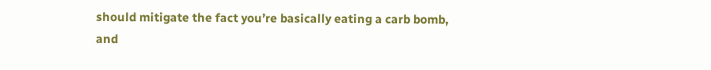should mitigate the fact you’re basically eating a carb bomb, and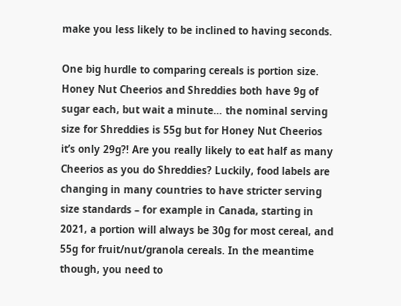make you less likely to be inclined to having seconds.

One big hurdle to comparing cereals is portion size. Honey Nut Cheerios and Shreddies both have 9g of sugar each, but wait a minute… the nominal serving size for Shreddies is 55g but for Honey Nut Cheerios it’s only 29g?! Are you really likely to eat half as many Cheerios as you do Shreddies? Luckily, food labels are changing in many countries to have stricter serving size standards – for example in Canada, starting in 2021, a portion will always be 30g for most cereal, and 55g for fruit/nut/granola cereals. In the meantime though, you need to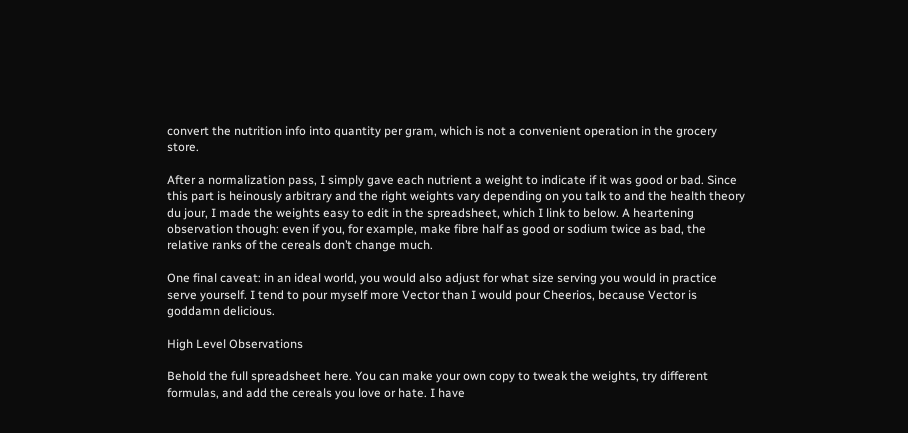convert the nutrition info into quantity per gram, which is not a convenient operation in the grocery store.

After a normalization pass, I simply gave each nutrient a weight to indicate if it was good or bad. Since this part is heinously arbitrary and the right weights vary depending on you talk to and the health theory du jour, I made the weights easy to edit in the spreadsheet, which I link to below. A heartening observation though: even if you, for example, make fibre half as good or sodium twice as bad, the relative ranks of the cereals don’t change much.

One final caveat: in an ideal world, you would also adjust for what size serving you would in practice serve yourself. I tend to pour myself more Vector than I would pour Cheerios, because Vector is goddamn delicious.

High Level Observations

Behold the full spreadsheet here. You can make your own copy to tweak the weights, try different formulas, and add the cereals you love or hate. I have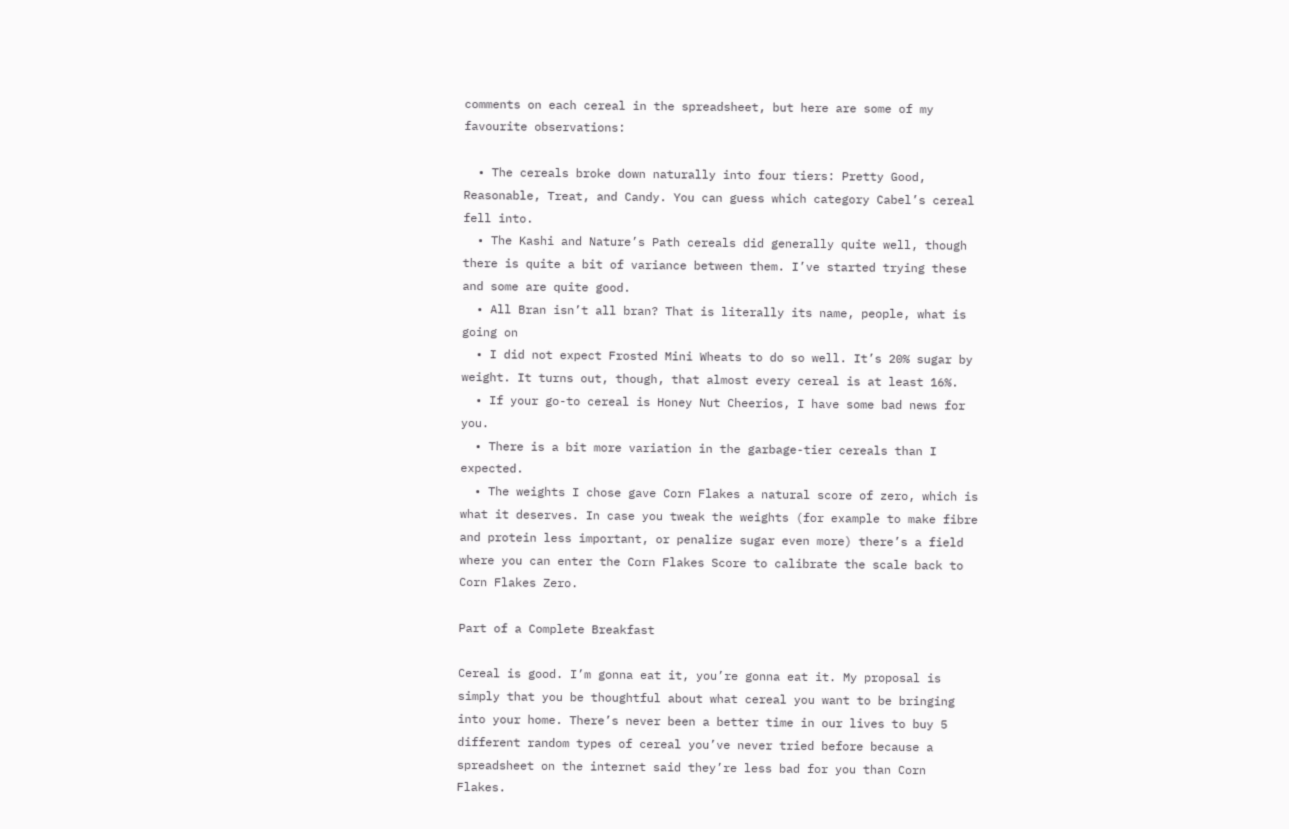comments on each cereal in the spreadsheet, but here are some of my favourite observations:

  • The cereals broke down naturally into four tiers: Pretty Good, Reasonable, Treat, and Candy. You can guess which category Cabel’s cereal fell into.
  • The Kashi and Nature’s Path cereals did generally quite well, though there is quite a bit of variance between them. I’ve started trying these and some are quite good.
  • All Bran isn’t all bran? That is literally its name, people, what is going on
  • I did not expect Frosted Mini Wheats to do so well. It’s 20% sugar by weight. It turns out, though, that almost every cereal is at least 16%.
  • If your go-to cereal is Honey Nut Cheerios, I have some bad news for you.
  • There is a bit more variation in the garbage-tier cereals than I expected.
  • The weights I chose gave Corn Flakes a natural score of zero, which is what it deserves. In case you tweak the weights (for example to make fibre and protein less important, or penalize sugar even more) there’s a field where you can enter the Corn Flakes Score to calibrate the scale back to Corn Flakes Zero.

Part of a Complete Breakfast

Cereal is good. I’m gonna eat it, you’re gonna eat it. My proposal is simply that you be thoughtful about what cereal you want to be bringing into your home. There’s never been a better time in our lives to buy 5 different random types of cereal you’ve never tried before because a spreadsheet on the internet said they’re less bad for you than Corn Flakes.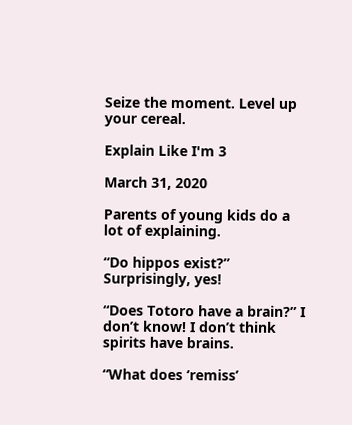Seize the moment. Level up your cereal.

Explain Like I'm 3

March 31, 2020

Parents of young kids do a lot of explaining.

“Do hippos exist?” Surprisingly, yes!

“Does Totoro have a brain?” I don’t know! I don’t think spirits have brains.

“What does ‘remiss’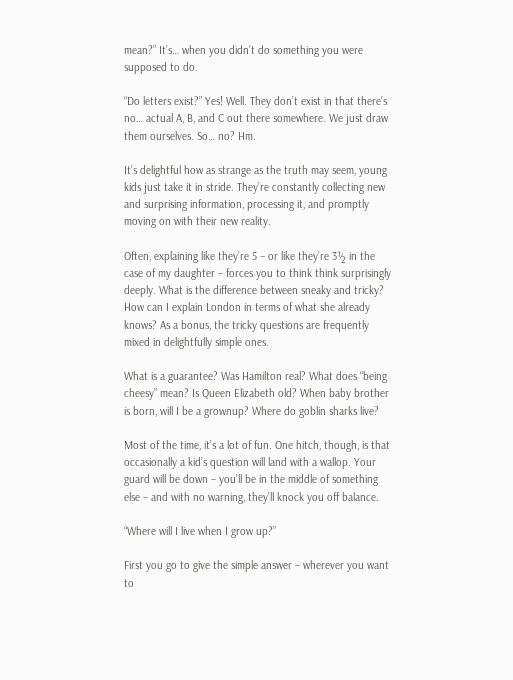mean?” It’s… when you didn’t do something you were supposed to do.

“Do letters exist?” Yes! Well. They don’t exist in that there’s no… actual A, B, and C out there somewhere. We just draw them ourselves. So… no? Hm.

It’s delightful how as strange as the truth may seem, young kids just take it in stride. They’re constantly collecting new and surprising information, processing it, and promptly moving on with their new reality.

Often, explaining like they’re 5 – or like they’re 3½ in the case of my daughter – forces you to think think surprisingly deeply. What is the difference between sneaky and tricky? How can I explain London in terms of what she already knows? As a bonus, the tricky questions are frequently mixed in delightfully simple ones.

What is a guarantee? Was Hamilton real? What does “being cheesy” mean? Is Queen Elizabeth old? When baby brother is born, will I be a grownup? Where do goblin sharks live?

Most of the time, it’s a lot of fun. One hitch, though, is that occasionally a kid’s question will land with a wallop. Your guard will be down – you’ll be in the middle of something else – and with no warning, they’ll knock you off balance.

“Where will I live when I grow up?”

First you go to give the simple answer – wherever you want to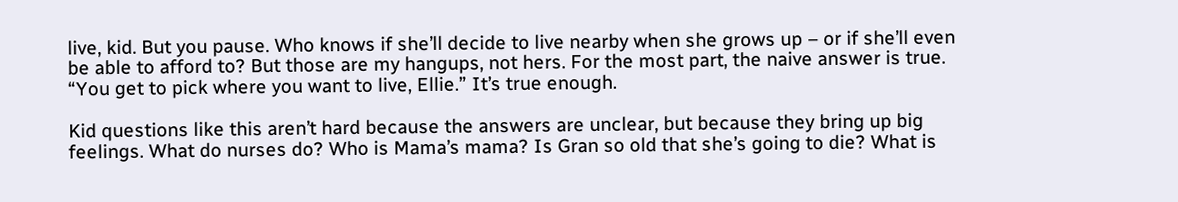live, kid. But you pause. Who knows if she’ll decide to live nearby when she grows up – or if she’ll even be able to afford to? But those are my hangups, not hers. For the most part, the naive answer is true. “You get to pick where you want to live, Ellie.” It’s true enough.

Kid questions like this aren’t hard because the answers are unclear, but because they bring up big feelings. What do nurses do? Who is Mama’s mama? Is Gran so old that she’s going to die? What is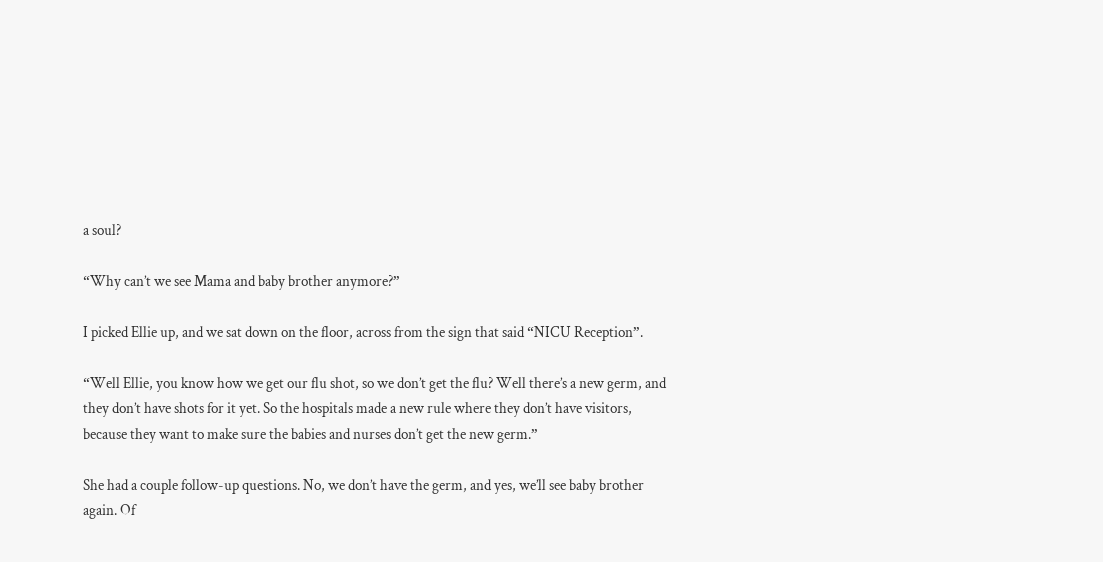a soul?

“Why can’t we see Mama and baby brother anymore?”

I picked Ellie up, and we sat down on the floor, across from the sign that said “NICU Reception”.

“Well Ellie, you know how we get our flu shot, so we don’t get the flu? Well there’s a new germ, and they don’t have shots for it yet. So the hospitals made a new rule where they don’t have visitors, because they want to make sure the babies and nurses don’t get the new germ.”

She had a couple follow-up questions. No, we don’t have the germ, and yes, we’ll see baby brother again. Of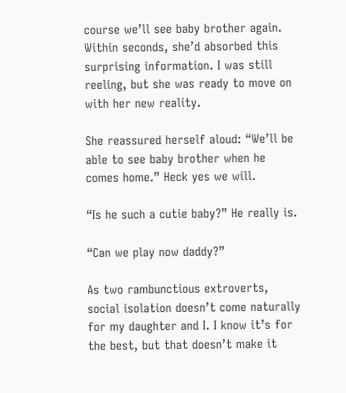course we’ll see baby brother again. Within seconds, she’d absorbed this surprising information. I was still reeling, but she was ready to move on with her new reality.

She reassured herself aloud: “We’ll be able to see baby brother when he comes home.” Heck yes we will.

“Is he such a cutie baby?” He really is.

“Can we play now daddy?”

As two rambunctious extroverts, social isolation doesn’t come naturally for my daughter and I. I know it’s for the best, but that doesn’t make it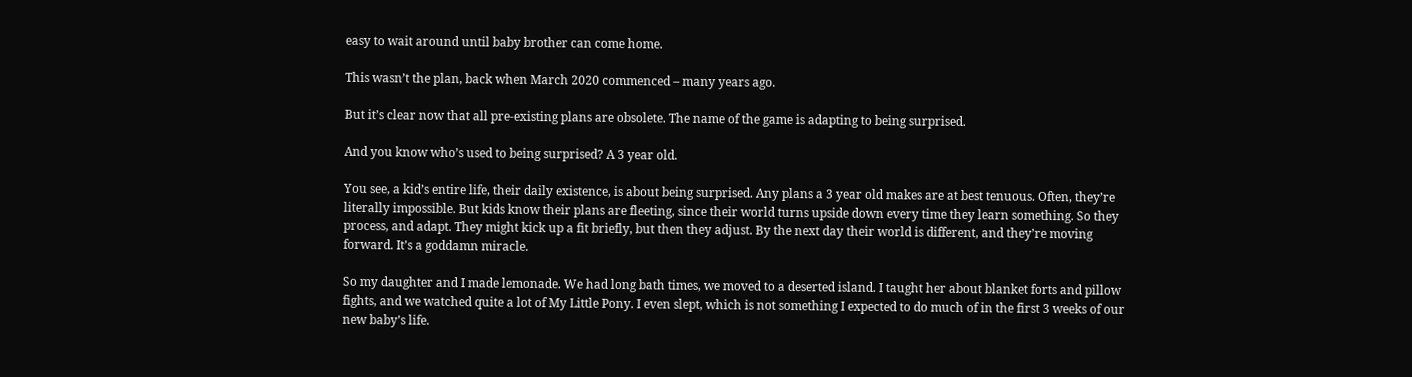easy to wait around until baby brother can come home.

This wasn’t the plan, back when March 2020 commenced – many years ago.

But it’s clear now that all pre-existing plans are obsolete. The name of the game is adapting to being surprised.

And you know who’s used to being surprised? A 3 year old.

You see, a kid’s entire life, their daily existence, is about being surprised. Any plans a 3 year old makes are at best tenuous. Often, they’re literally impossible. But kids know their plans are fleeting, since their world turns upside down every time they learn something. So they process, and adapt. They might kick up a fit briefly, but then they adjust. By the next day their world is different, and they’re moving forward. It’s a goddamn miracle.

So my daughter and I made lemonade. We had long bath times, we moved to a deserted island. I taught her about blanket forts and pillow fights, and we watched quite a lot of My Little Pony. I even slept, which is not something I expected to do much of in the first 3 weeks of our new baby’s life.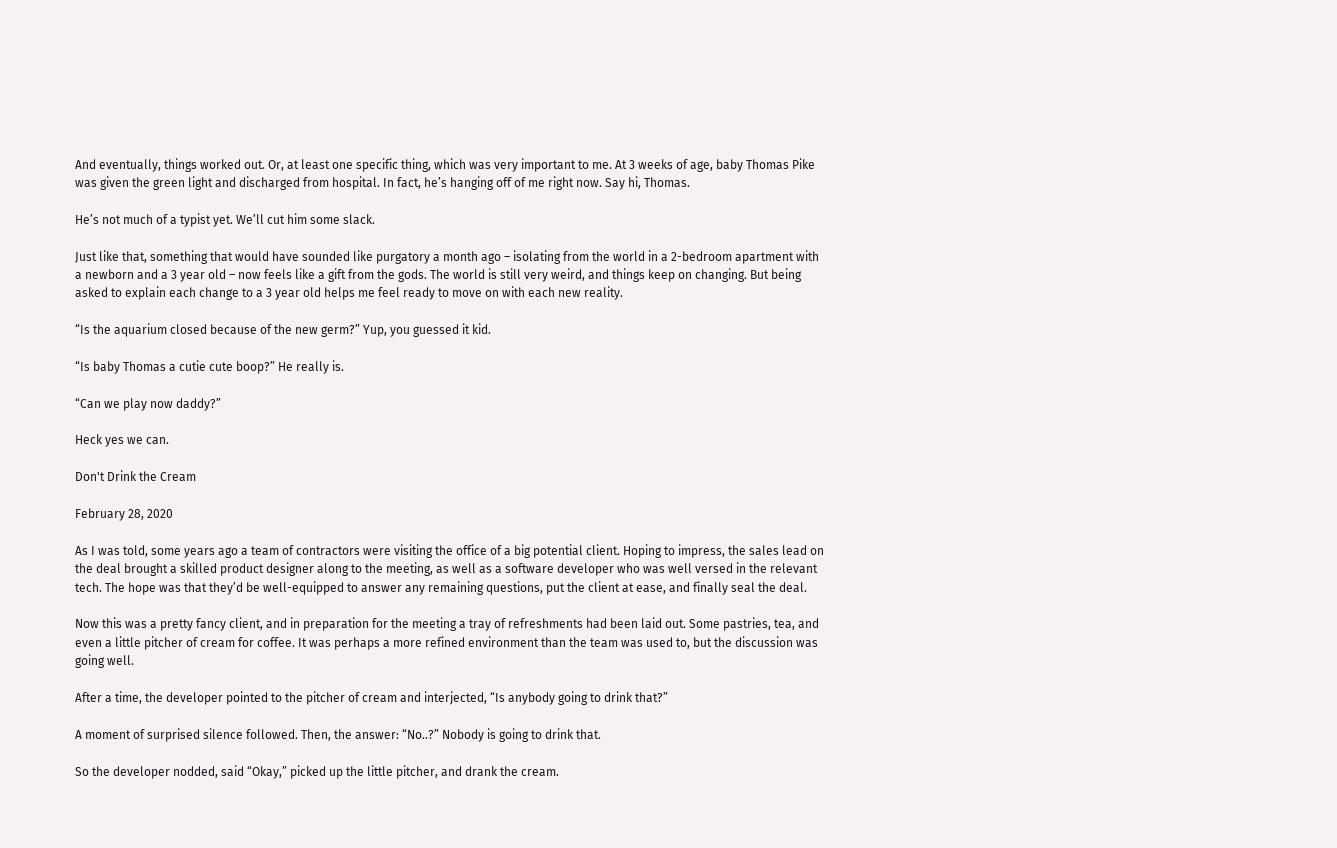And eventually, things worked out. Or, at least one specific thing, which was very important to me. At 3 weeks of age, baby Thomas Pike was given the green light and discharged from hospital. In fact, he’s hanging off of me right now. Say hi, Thomas.

He’s not much of a typist yet. We’ll cut him some slack.

Just like that, something that would have sounded like purgatory a month ago – isolating from the world in a 2-bedroom apartment with a newborn and a 3 year old – now feels like a gift from the gods. The world is still very weird, and things keep on changing. But being asked to explain each change to a 3 year old helps me feel ready to move on with each new reality.

“Is the aquarium closed because of the new germ?” Yup, you guessed it kid.

“Is baby Thomas a cutie cute boop?” He really is.

“Can we play now daddy?”

Heck yes we can.

Don't Drink the Cream

February 28, 2020

As I was told, some years ago a team of contractors were visiting the office of a big potential client. Hoping to impress, the sales lead on the deal brought a skilled product designer along to the meeting, as well as a software developer who was well versed in the relevant tech. The hope was that they’d be well-equipped to answer any remaining questions, put the client at ease, and finally seal the deal.

Now this was a pretty fancy client, and in preparation for the meeting a tray of refreshments had been laid out. Some pastries, tea, and even a little pitcher of cream for coffee. It was perhaps a more refined environment than the team was used to, but the discussion was going well.

After a time, the developer pointed to the pitcher of cream and interjected, “Is anybody going to drink that?”

A moment of surprised silence followed. Then, the answer: “No..?” Nobody is going to drink that.

So the developer nodded, said “Okay,” picked up the little pitcher, and drank the cream.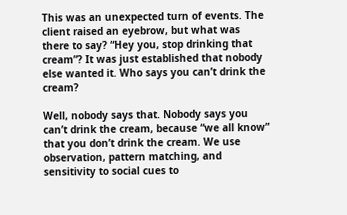This was an unexpected turn of events. The client raised an eyebrow, but what was there to say? “Hey you, stop drinking that cream”? It was just established that nobody else wanted it. Who says you can’t drink the cream?

Well, nobody says that. Nobody says you can’t drink the cream, because “we all know” that you don’t drink the cream. We use observation, pattern matching, and sensitivity to social cues to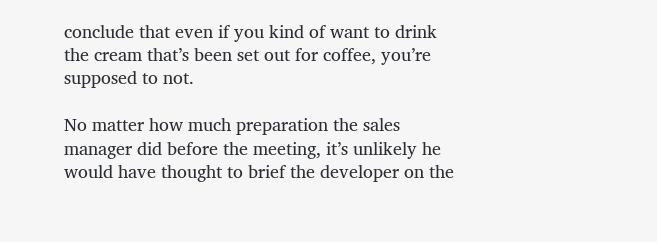conclude that even if you kind of want to drink the cream that’s been set out for coffee, you’re supposed to not.

No matter how much preparation the sales manager did before the meeting, it’s unlikely he would have thought to brief the developer on the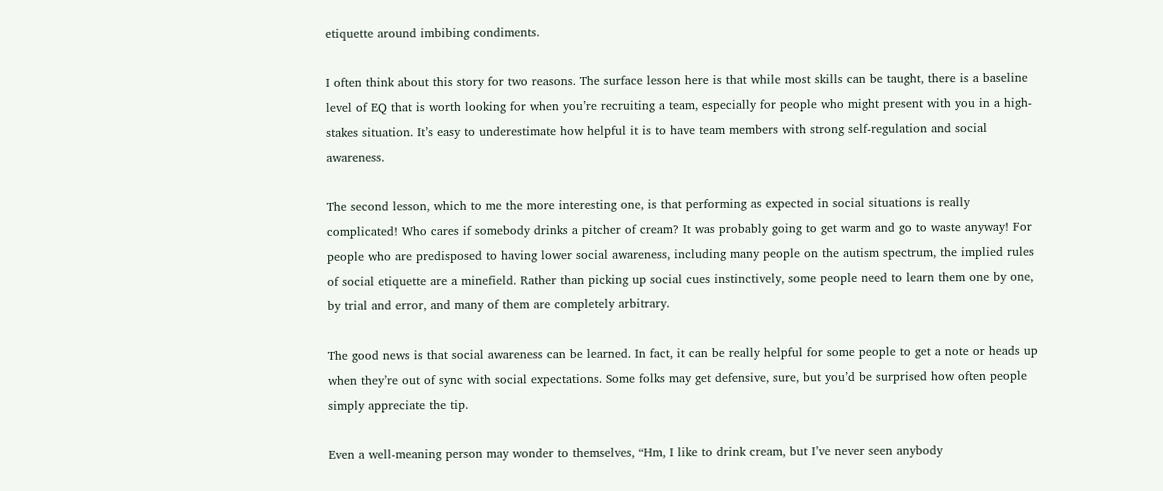etiquette around imbibing condiments.

I often think about this story for two reasons. The surface lesson here is that while most skills can be taught, there is a baseline level of EQ that is worth looking for when you’re recruiting a team, especially for people who might present with you in a high-stakes situation. It’s easy to underestimate how helpful it is to have team members with strong self-regulation and social awareness.

The second lesson, which to me the more interesting one, is that performing as expected in social situations is really complicated! Who cares if somebody drinks a pitcher of cream? It was probably going to get warm and go to waste anyway! For people who are predisposed to having lower social awareness, including many people on the autism spectrum, the implied rules of social etiquette are a minefield. Rather than picking up social cues instinctively, some people need to learn them one by one, by trial and error, and many of them are completely arbitrary.

The good news is that social awareness can be learned. In fact, it can be really helpful for some people to get a note or heads up when they’re out of sync with social expectations. Some folks may get defensive, sure, but you’d be surprised how often people simply appreciate the tip.

Even a well-meaning person may wonder to themselves, “Hm, I like to drink cream, but I’ve never seen anybody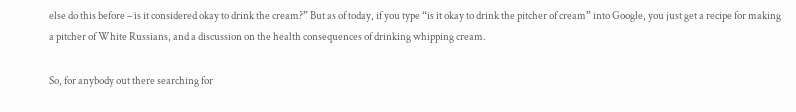else do this before – is it considered okay to drink the cream?” But as of today, if you type “is it okay to drink the pitcher of cream” into Google, you just get a recipe for making a pitcher of White Russians, and a discussion on the health consequences of drinking whipping cream.

So, for anybody out there searching for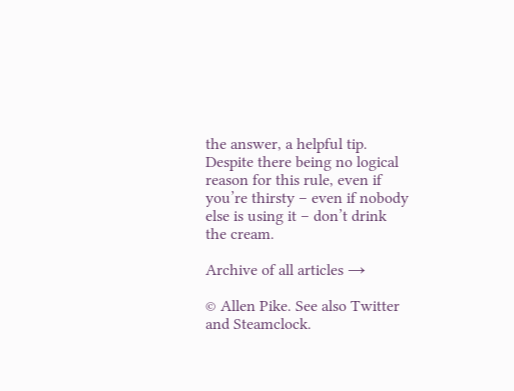the answer, a helpful tip. Despite there being no logical reason for this rule, even if you’re thirsty – even if nobody else is using it – don’t drink the cream.

Archive of all articles →

© Allen Pike. See also Twitter and Steamclock.